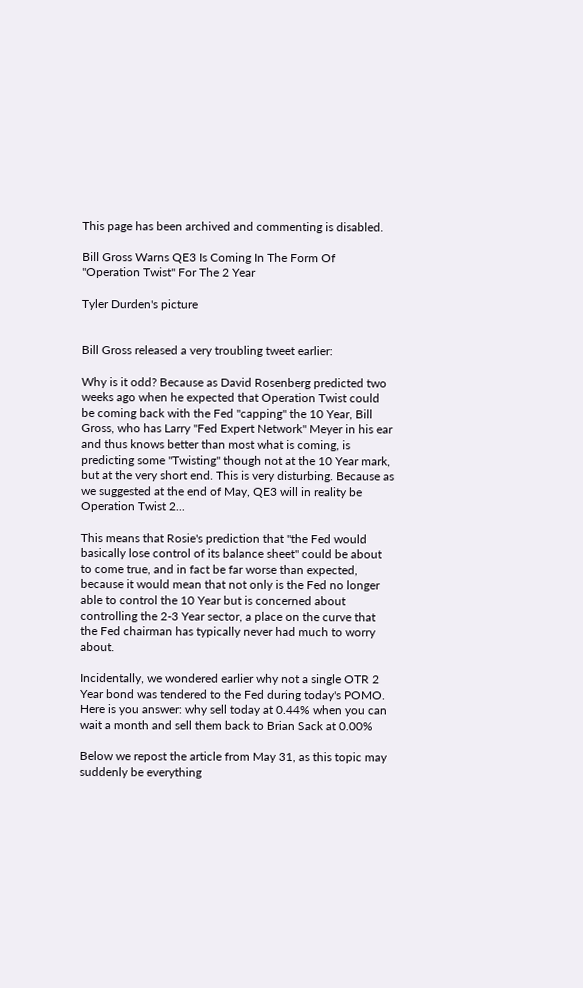This page has been archived and commenting is disabled.

Bill Gross Warns QE3 Is Coming In The Form Of "Operation Twist" For The 2 Year

Tyler Durden's picture


Bill Gross released a very troubling tweet earlier:

Why is it odd? Because as David Rosenberg predicted two weeks ago when he expected that Operation Twist could be coming back with the Fed "capping" the 10 Year, Bill Gross, who has Larry "Fed Expert Network" Meyer in his ear and thus knows better than most what is coming, is predicting some "Twisting" though not at the 10 Year mark, but at the very short end. This is very disturbing. Because as we suggested at the end of May, QE3 will in reality be Operation Twist 2...

This means that Rosie's prediction that "the Fed would basically lose control of its balance sheet" could be about to come true, and in fact be far worse than expected, because it would mean that not only is the Fed no longer able to control the 10 Year but is concerned about controlling the 2-3 Year sector, a place on the curve that the Fed chairman has typically never had much to worry about.

Incidentally, we wondered earlier why not a single OTR 2 Year bond was tendered to the Fed during today's POMO. Here is you answer: why sell today at 0.44% when you can wait a month and sell them back to Brian Sack at 0.00%

Below we repost the article from May 31, as this topic may suddenly be everything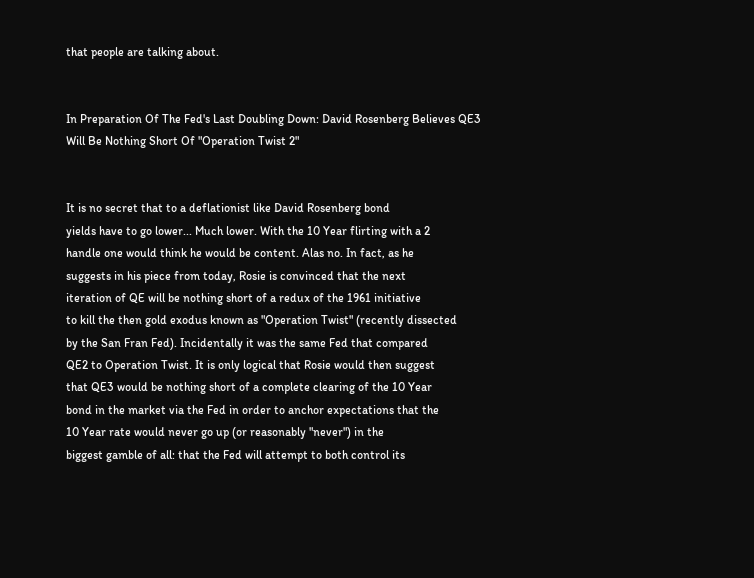that people are talking about.


In Preparation Of The Fed's Last Doubling Down: David Rosenberg Believes QE3 Will Be Nothing Short Of "Operation Twist 2"


It is no secret that to a deflationist like David Rosenberg bond
yields have to go lower... Much lower. With the 10 Year flirting with a 2
handle one would think he would be content. Alas no. In fact, as he
suggests in his piece from today, Rosie is convinced that the next
iteration of QE will be nothing short of a redux of the 1961 initiative
to kill the then gold exodus known as "Operation Twist" (recently dissected
by the San Fran Fed). Incidentally it was the same Fed that compared
QE2 to Operation Twist. It is only logical that Rosie would then suggest
that QE3 would be nothing short of a complete clearing of the 10 Year
bond in the market via the Fed in order to anchor expectations that the
10 Year rate would never go up (or reasonably "never") in the
biggest gamble of all: that the Fed will attempt to both control its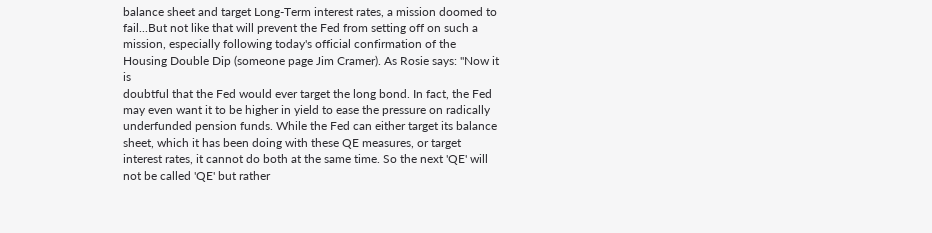balance sheet and target Long-Term interest rates, a mission doomed to
fail...But not like that will prevent the Fed from setting off on such a
mission, especially following today's official confirmation of the
Housing Double Dip (someone page Jim Cramer). As Rosie says: "Now it is
doubtful that the Fed would ever target the long bond. In fact, the Fed
may even want it to be higher in yield to ease the pressure on radically
underfunded pension funds. While the Fed can either target its balance
sheet, which it has been doing with these QE measures, or target
interest rates, it cannot do both at the same time. So the next 'QE' will not be called 'QE' but rather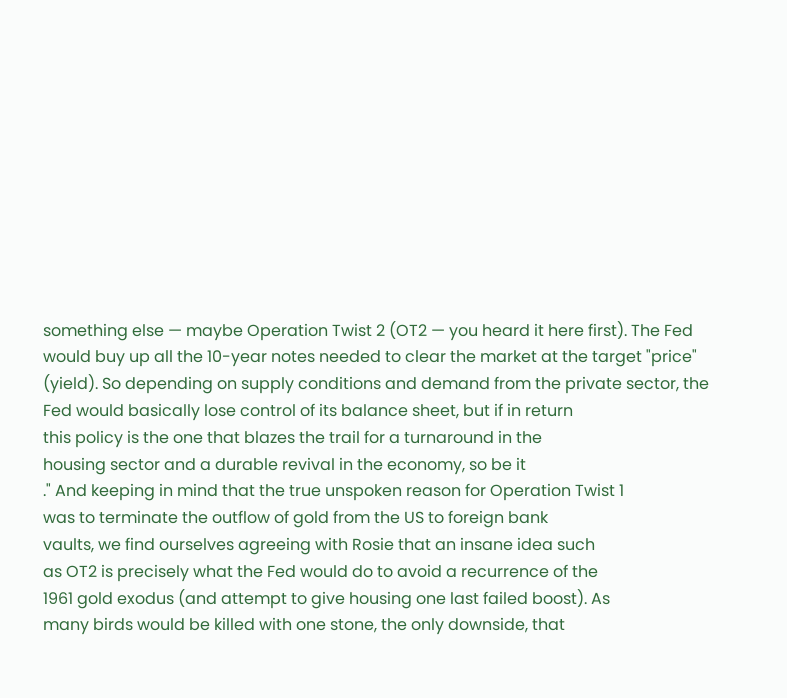something else — maybe Operation Twist 2 (OT2 — you heard it here first). The Fed would buy up all the 10-year notes needed to clear the market at the target "price" (yield). So depending on supply conditions and demand from the private sector, the
Fed would basically lose control of its balance sheet, but if in return
this policy is the one that blazes the trail for a turnaround in the
housing sector and a durable revival in the economy, so be it
." And keeping in mind that the true unspoken reason for Operation Twist 1
was to terminate the outflow of gold from the US to foreign bank
vaults, we find ourselves agreeing with Rosie that an insane idea such
as OT2 is precisely what the Fed would do to avoid a recurrence of the
1961 gold exodus (and attempt to give housing one last failed boost). As
many birds would be killed with one stone, the only downside, that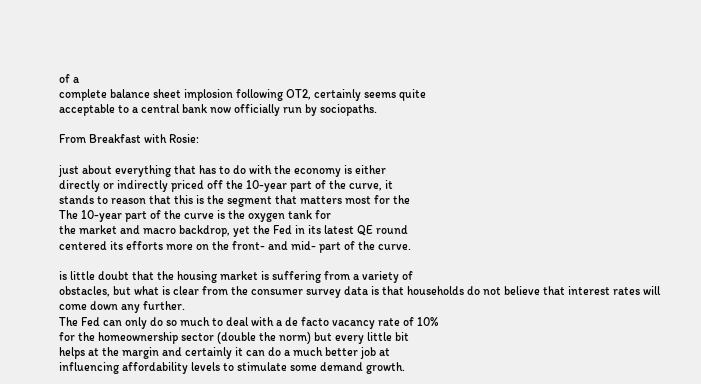of a
complete balance sheet implosion following OT2, certainly seems quite
acceptable to a central bank now officially run by sociopaths.

From Breakfast with Rosie:

just about everything that has to do with the economy is either
directly or indirectly priced off the 10-year part of the curve, it
stands to reason that this is the segment that matters most for the
The 10-year part of the curve is the oxygen tank for
the market and macro backdrop, yet the Fed in its latest QE round
centered its efforts more on the front- and mid- part of the curve.

is little doubt that the housing market is suffering from a variety of
obstacles, but what is clear from the consumer survey data is that households do not believe that interest rates will come down any further.
The Fed can only do so much to deal with a de facto vacancy rate of 10%
for the homeownership sector (double the norm) but every little bit
helps at the margin and certainly it can do a much better job at
influencing affordability levels to stimulate some demand growth.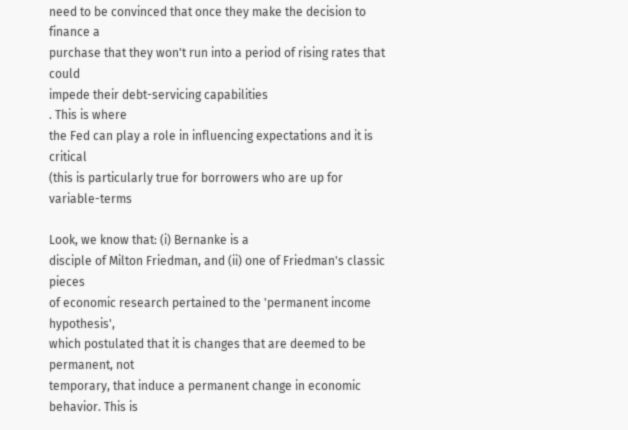need to be convinced that once they make the decision to finance a
purchase that they won't run into a period of rising rates that could
impede their debt-servicing capabilities
. This is where
the Fed can play a role in influencing expectations and it is critical
(this is particularly true for borrowers who are up for variable-terms

Look, we know that: (i) Bernanke is a
disciple of Milton Friedman, and (ii) one of Friedman's classic pieces
of economic research pertained to the 'permanent income hypothesis',
which postulated that it is changes that are deemed to be permanent, not
temporary, that induce a permanent change in economic behavior. This is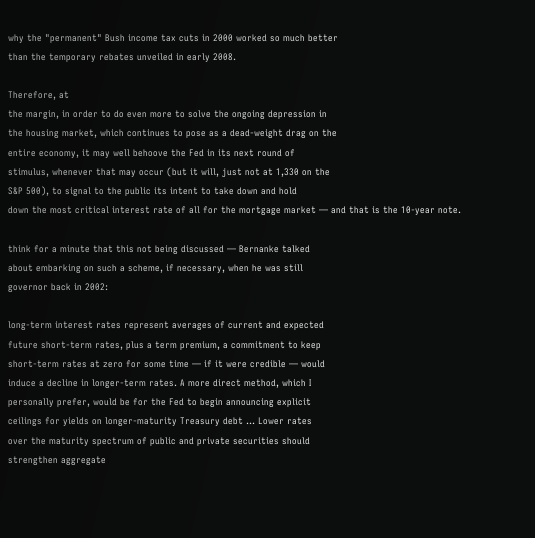why the "permanent" Bush income tax cuts in 2000 worked so much better
than the temporary rebates unveiled in early 2008.

Therefore, at
the margin, in order to do even more to solve the ongoing depression in
the housing market, which continues to pose as a dead-weight drag on the
entire economy, it may well behoove the Fed in its next round of
stimulus, whenever that may occur (but it will, just not at 1,330 on the
S&P 500), to signal to the public its intent to take down and hold
down the most critical interest rate of all for the mortgage market — and that is the 10-year note.

think for a minute that this not being discussed — Bernanke talked
about embarking on such a scheme, if necessary, when he was still
governor back in 2002:

long-term interest rates represent averages of current and expected
future short-term rates, plus a term premium, a commitment to keep
short-term rates at zero for some time — if it were credible — would
induce a decline in longer-term rates. A more direct method, which I
personally prefer, would be for the Fed to begin announcing explicit
ceilings for yields on longer-maturity Treasury debt ... Lower rates
over the maturity spectrum of public and private securities should
strengthen aggregate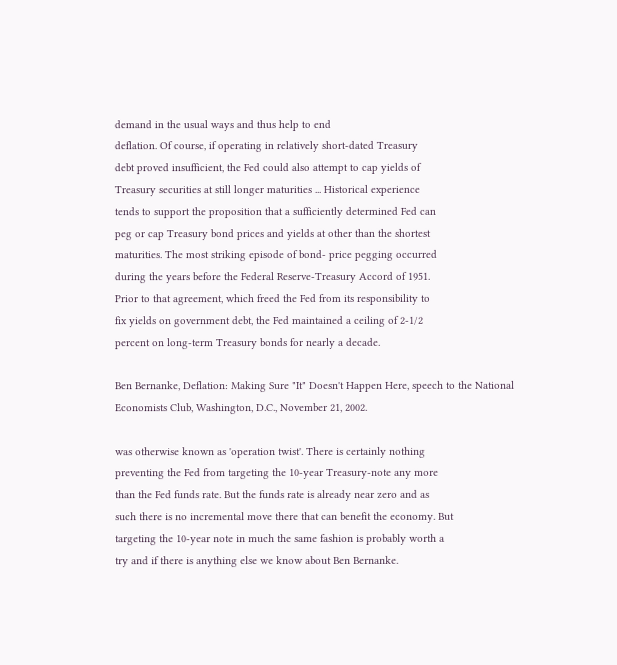demand in the usual ways and thus help to end
deflation. Of course, if operating in relatively short-dated Treasury
debt proved insufficient, the Fed could also attempt to cap yields of
Treasury securities at still longer maturities ... Historical experience
tends to support the proposition that a sufficiently determined Fed can
peg or cap Treasury bond prices and yields at other than the shortest
maturities. The most striking episode of bond- price pegging occurred
during the years before the Federal Reserve-Treasury Accord of 1951.
Prior to that agreement, which freed the Fed from its responsibility to
fix yields on government debt, the Fed maintained a ceiling of 2-1/2
percent on long-term Treasury bonds for nearly a decade.

Ben Bernanke, Deflation: Making Sure "It" Doesn't Happen Here, speech to the National Economists Club, Washington, D.C., November 21, 2002.

was otherwise known as 'operation twist'. There is certainly nothing
preventing the Fed from targeting the 10-year Treasury-note any more
than the Fed funds rate. But the funds rate is already near zero and as
such there is no incremental move there that can benefit the economy. But
targeting the 10-year note in much the same fashion is probably worth a
try and if there is anything else we know about Ben Bernanke.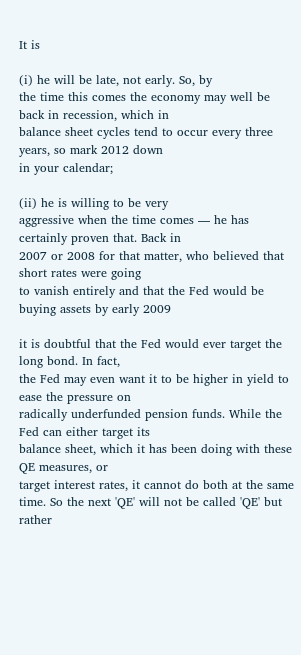It is

(i) he will be late, not early. So, by
the time this comes the economy may well be back in recession, which in
balance sheet cycles tend to occur every three years, so mark 2012 down
in your calendar;

(ii) he is willing to be very
aggressive when the time comes — he has certainly proven that. Back in
2007 or 2008 for that matter, who believed that short rates were going
to vanish entirely and that the Fed would be buying assets by early 2009

it is doubtful that the Fed would ever target the long bond. In fact,
the Fed may even want it to be higher in yield to ease the pressure on
radically underfunded pension funds. While the Fed can either target its
balance sheet, which it has been doing with these QE measures, or
target interest rates, it cannot do both at the same time. So the next 'QE' will not be called 'QE' but rather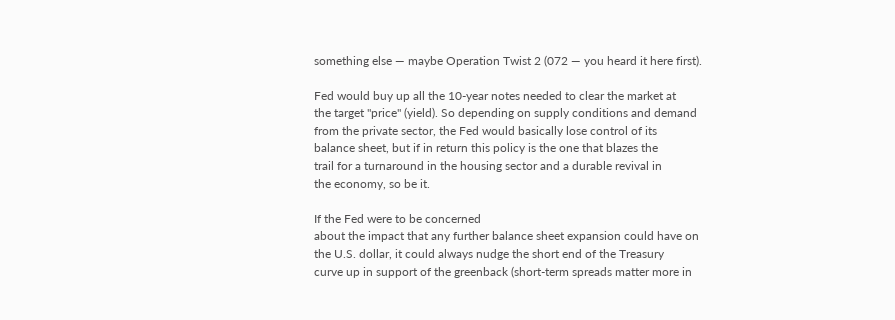something else — maybe Operation Twist 2 (072 — you heard it here first).

Fed would buy up all the 10-year notes needed to clear the market at
the target "price" (yield). So depending on supply conditions and demand
from the private sector, the Fed would basically lose control of its
balance sheet, but if in return this policy is the one that blazes the
trail for a turnaround in the housing sector and a durable revival in
the economy, so be it.

If the Fed were to be concerned
about the impact that any further balance sheet expansion could have on
the U.S. dollar, it could always nudge the short end of the Treasury
curve up in support of the greenback (short-term spreads matter more in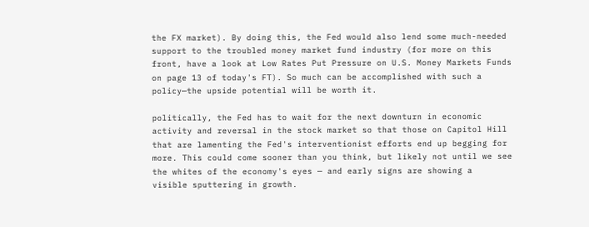the FX market). By doing this, the Fed would also lend some much-needed
support to the troubled money market fund industry (for more on this
front, have a look at Low Rates Put Pressure on U.S. Money Markets Funds
on page 13 of today's FT). So much can be accomplished with such a
policy—the upside potential will be worth it.

politically, the Fed has to wait for the next downturn in economic
activity and reversal in the stock market so that those on Capitol Hill
that are lamenting the Fed's interventionist efforts end up begging for
more. This could come sooner than you think, but likely not until we see
the whites of the economy's eyes — and early signs are showing a
visible sputtering in growth.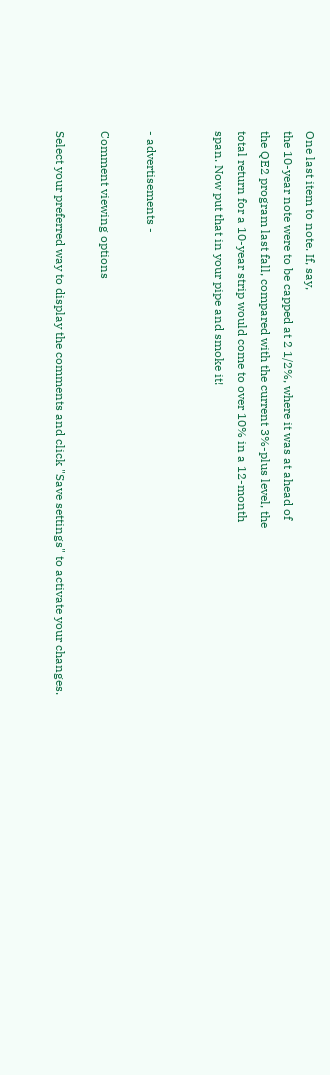One last item to note. If, say,
the 10-year note were to be capped at 2 1/2%, where it was at ahead of
the QE2 program last fall, compared with the current 3%-plus level, the
total return for a 10-year strip would come to over 10% in a 12-month
span. Now put that in your pipe and smoke it!


- advertisements -

Comment viewing options

Select your preferred way to display the comments and click "Save settings" to activate your changes.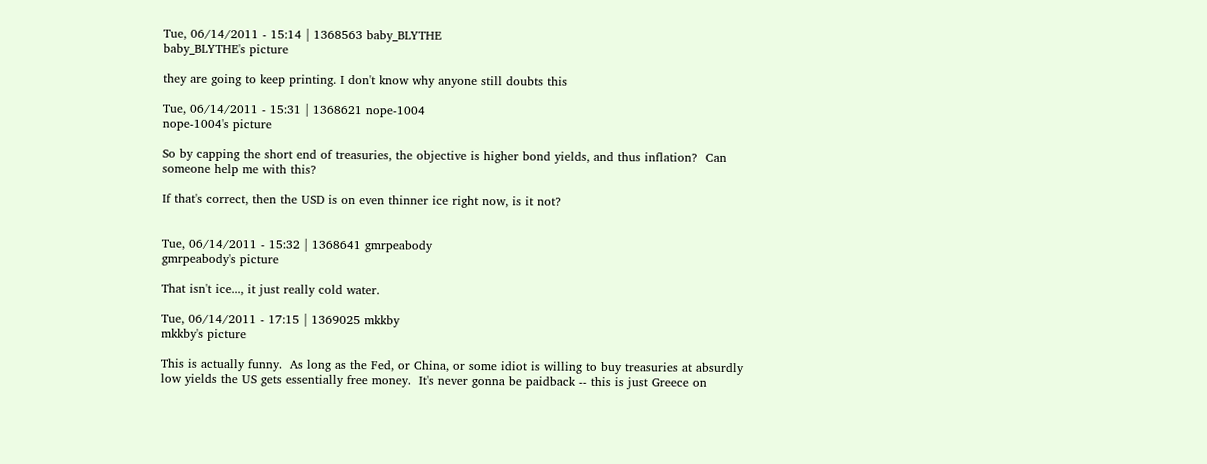Tue, 06/14/2011 - 15:14 | 1368563 baby_BLYTHE
baby_BLYTHE's picture

they are going to keep printing. I don't know why anyone still doubts this

Tue, 06/14/2011 - 15:31 | 1368621 nope-1004
nope-1004's picture

So by capping the short end of treasuries, the objective is higher bond yields, and thus inflation?  Can someone help me with this?

If that's correct, then the USD is on even thinner ice right now, is it not?


Tue, 06/14/2011 - 15:32 | 1368641 gmrpeabody
gmrpeabody's picture

That isn't ice..., it just really cold water.

Tue, 06/14/2011 - 17:15 | 1369025 mkkby
mkkby's picture

This is actually funny.  As long as the Fed, or China, or some idiot is willing to buy treasuries at absurdly low yields the US gets essentially free money.  It's never gonna be paidback -- this is just Greece on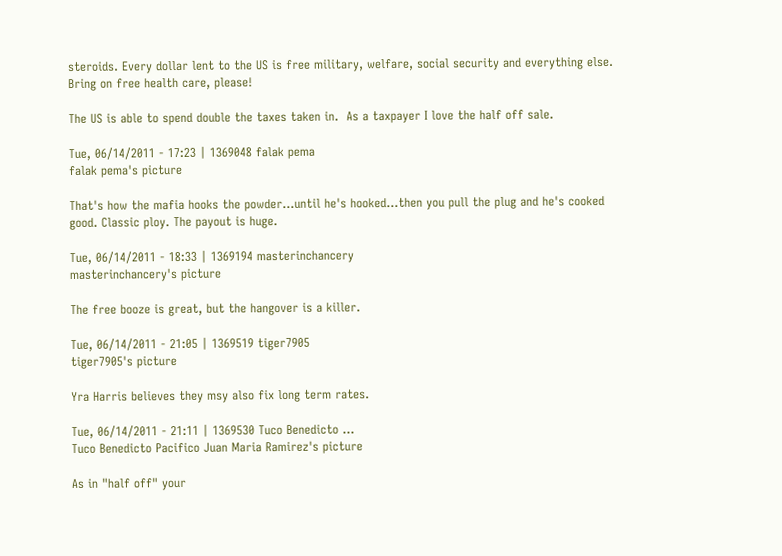steroids. Every dollar lent to the US is free military, welfare, social security and everything else.  Bring on free health care, please!

The US is able to spend double the taxes taken in.  As a taxpayer I love the half off sale.

Tue, 06/14/2011 - 17:23 | 1369048 falak pema
falak pema's picture

That's how the mafia hooks the powder...until he's hooked...then you pull the plug and he's cooked good. Classic ploy. The payout is huge.

Tue, 06/14/2011 - 18:33 | 1369194 masterinchancery
masterinchancery's picture

The free booze is great, but the hangover is a killer.

Tue, 06/14/2011 - 21:05 | 1369519 tiger7905
tiger7905's picture

Yra Harris believes they msy also fix long term rates.

Tue, 06/14/2011 - 21:11 | 1369530 Tuco Benedicto ...
Tuco Benedicto Pacifico Juan Maria Ramirez's picture

As in "half off" your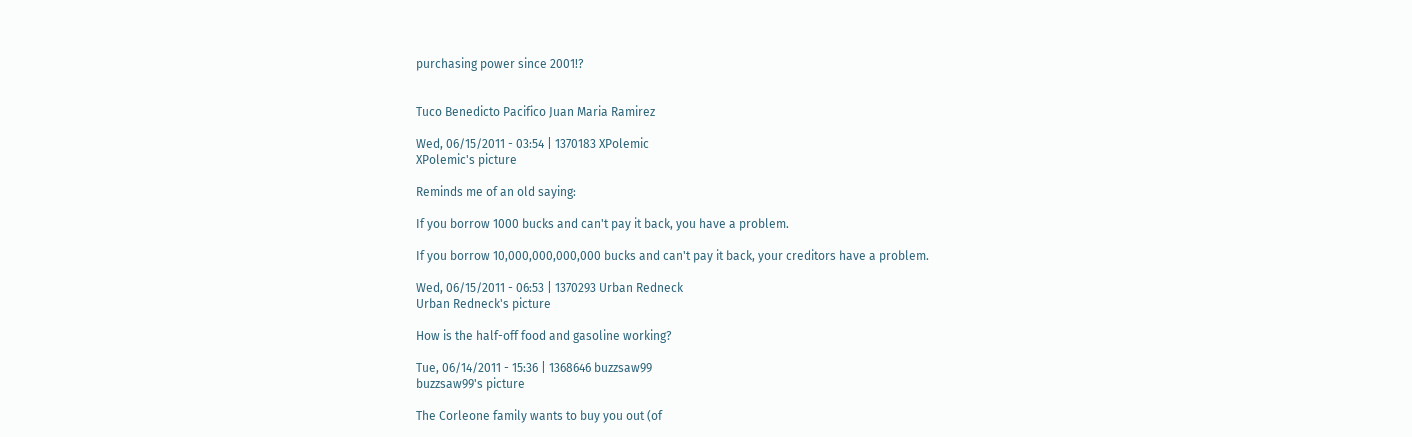purchasing power since 2001!?


Tuco Benedicto Pacifico Juan Maria Ramirez

Wed, 06/15/2011 - 03:54 | 1370183 XPolemic
XPolemic's picture

Reminds me of an old saying:

If you borrow 1000 bucks and can't pay it back, you have a problem.

If you borrow 10,000,000,000,000 bucks and can't pay it back, your creditors have a problem.

Wed, 06/15/2011 - 06:53 | 1370293 Urban Redneck
Urban Redneck's picture

How is the half-off food and gasoline working?

Tue, 06/14/2011 - 15:36 | 1368646 buzzsaw99
buzzsaw99's picture

The Corleone family wants to buy you out (of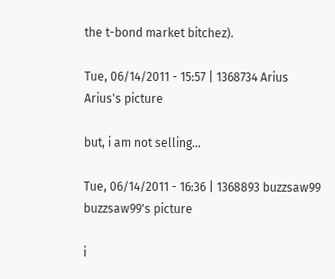the t-bond market bitchez).

Tue, 06/14/2011 - 15:57 | 1368734 Arius
Arius's picture

but, i am not selling...

Tue, 06/14/2011 - 16:36 | 1368893 buzzsaw99
buzzsaw99's picture

i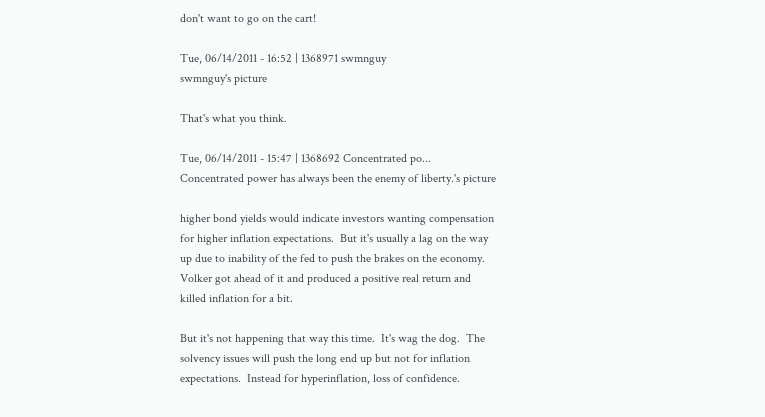don't want to go on the cart!

Tue, 06/14/2011 - 16:52 | 1368971 swmnguy
swmnguy's picture

That's what you think.

Tue, 06/14/2011 - 15:47 | 1368692 Concentrated po...
Concentrated power has always been the enemy of liberty.'s picture

higher bond yields would indicate investors wanting compensation for higher inflation expectations.  But it's usually a lag on the way up due to inability of the fed to push the brakes on the economy.  Volker got ahead of it and produced a positive real return and killed inflation for a bit.

But it's not happening that way this time.  It's wag the dog.  The solvency issues will push the long end up but not for inflation expectations.  Instead for hyperinflation, loss of confidence.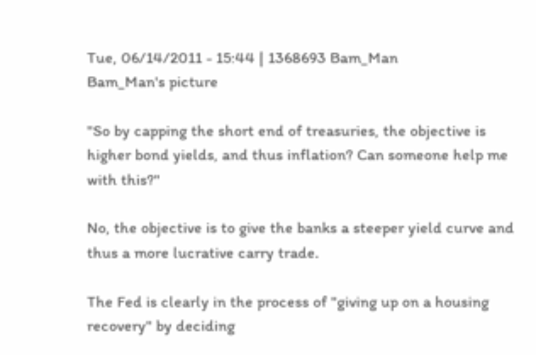Tue, 06/14/2011 - 15:44 | 1368693 Bam_Man
Bam_Man's picture

"So by capping the short end of treasuries, the objective is higher bond yields, and thus inflation? Can someone help me with this?"

No, the objective is to give the banks a steeper yield curve and thus a more lucrative carry trade.

The Fed is clearly in the process of "giving up on a housing recovery" by deciding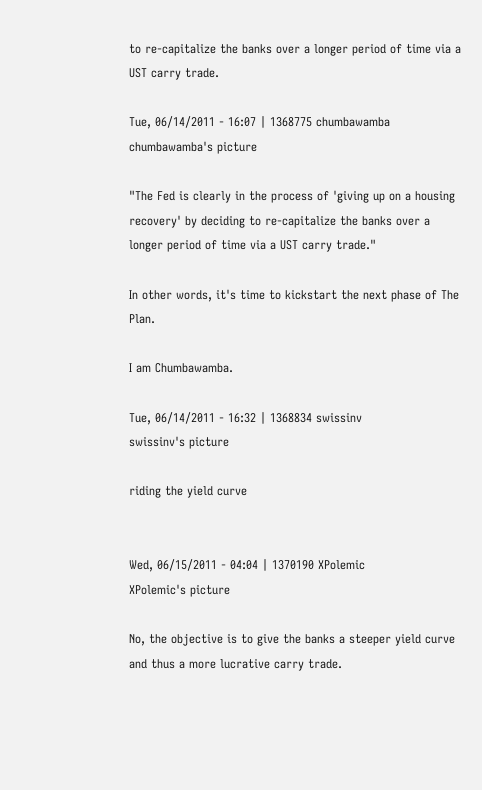to re-capitalize the banks over a longer period of time via a UST carry trade.

Tue, 06/14/2011 - 16:07 | 1368775 chumbawamba
chumbawamba's picture

"The Fed is clearly in the process of 'giving up on a housing recovery' by deciding to re-capitalize the banks over a longer period of time via a UST carry trade."

In other words, it's time to kickstart the next phase of The Plan.

I am Chumbawamba.

Tue, 06/14/2011 - 16:32 | 1368834 swissinv
swissinv's picture

riding the yield curve


Wed, 06/15/2011 - 04:04 | 1370190 XPolemic
XPolemic's picture

No, the objective is to give the banks a steeper yield curve and thus a more lucrative carry trade.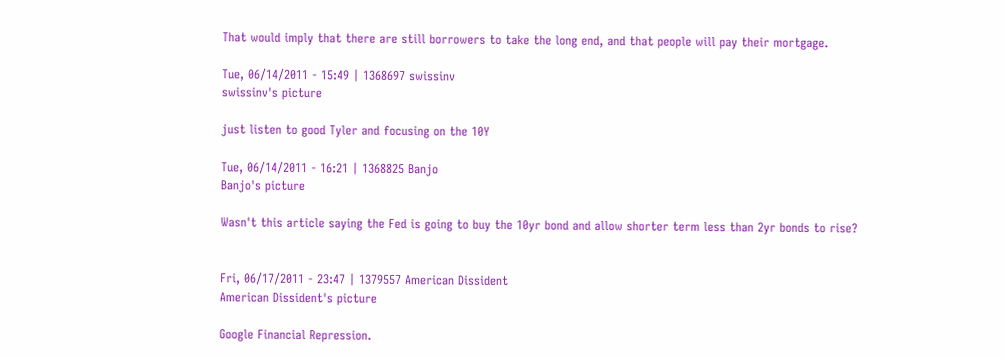That would imply that there are still borrowers to take the long end, and that people will pay their mortgage.

Tue, 06/14/2011 - 15:49 | 1368697 swissinv
swissinv's picture

just listen to good Tyler and focusing on the 10Y

Tue, 06/14/2011 - 16:21 | 1368825 Banjo
Banjo's picture

Wasn't this article saying the Fed is going to buy the 10yr bond and allow shorter term less than 2yr bonds to rise?


Fri, 06/17/2011 - 23:47 | 1379557 American Dissident
American Dissident's picture

Google Financial Repression.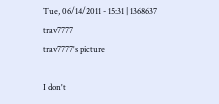Tue, 06/14/2011 - 15:31 | 1368637 trav7777
trav7777's picture

I don't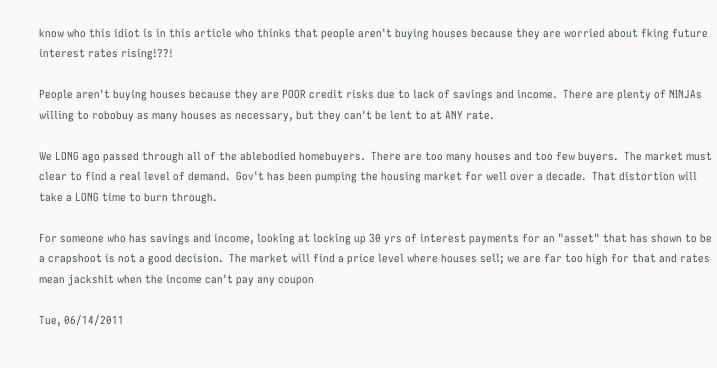know who this idiot is in this article who thinks that people aren't buying houses because they are worried about fking future interest rates rising!??!

People aren't buying houses because they are POOR credit risks due to lack of savings and income.  There are plenty of NINJAs willing to robobuy as many houses as necessary, but they can't be lent to at ANY rate.

We LONG ago passed through all of the ablebodied homebuyers.  There are too many houses and too few buyers.  The market must clear to find a real level of demand.  Gov't has been pumping the housing market for well over a decade.  That distortion will take a LONG time to burn through.

For someone who has savings and income, looking at locking up 30 yrs of interest payments for an "asset" that has shown to be a crapshoot is not a good decision.  The market will find a price level where houses sell; we are far too high for that and rates mean jackshit when the income can't pay any coupon

Tue, 06/14/2011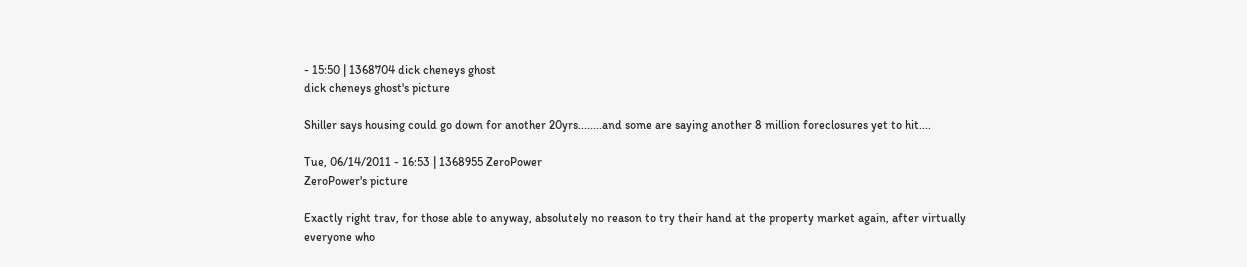- 15:50 | 1368704 dick cheneys ghost
dick cheneys ghost's picture

Shiller says housing could go down for another 20yrs........and some are saying another 8 million foreclosures yet to hit....

Tue, 06/14/2011 - 16:53 | 1368955 ZeroPower
ZeroPower's picture

Exactly right trav, for those able to anyway, absolutely no reason to try their hand at the property market again, after virtually everyone who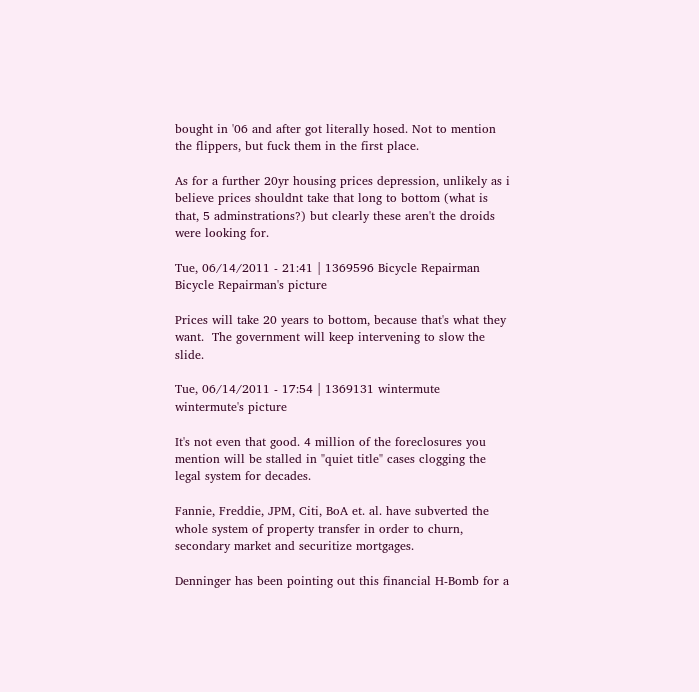bought in '06 and after got literally hosed. Not to mention the flippers, but fuck them in the first place.

As for a further 20yr housing prices depression, unlikely as i believe prices shouldnt take that long to bottom (what is that, 5 adminstrations?) but clearly these aren't the droids were looking for.

Tue, 06/14/2011 - 21:41 | 1369596 Bicycle Repairman
Bicycle Repairman's picture

Prices will take 20 years to bottom, because that's what they want.  The government will keep intervening to slow the slide.

Tue, 06/14/2011 - 17:54 | 1369131 wintermute
wintermute's picture

It's not even that good. 4 million of the foreclosures you mention will be stalled in "quiet title" cases clogging the legal system for decades.

Fannie, Freddie, JPM, Citi, BoA et. al. have subverted the whole system of property transfer in order to churn, secondary market and securitize mortgages.

Denninger has been pointing out this financial H-Bomb for a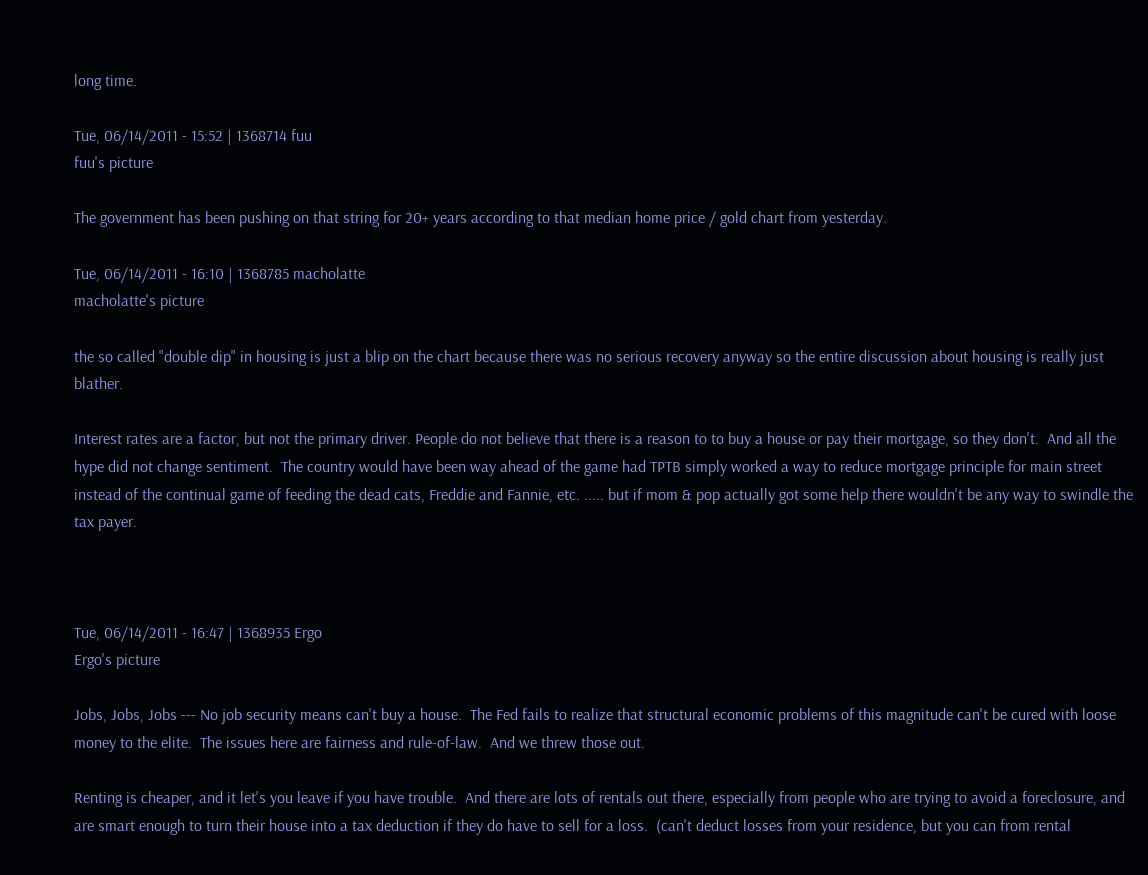long time.

Tue, 06/14/2011 - 15:52 | 1368714 fuu
fuu's picture

The government has been pushing on that string for 20+ years according to that median home price / gold chart from yesterday.

Tue, 06/14/2011 - 16:10 | 1368785 macholatte
macholatte's picture

the so called "double dip" in housing is just a blip on the chart because there was no serious recovery anyway so the entire discussion about housing is really just blather.

Interest rates are a factor, but not the primary driver. People do not believe that there is a reason to to buy a house or pay their mortgage, so they don't.  And all the hype did not change sentiment.  The country would have been way ahead of the game had TPTB simply worked a way to reduce mortgage principle for main street instead of the continual game of feeding the dead cats, Freddie and Fannie, etc. ..... but if mom & pop actually got some help there wouldn't be any way to swindle the tax payer.



Tue, 06/14/2011 - 16:47 | 1368935 Ergo
Ergo's picture

Jobs, Jobs, Jobs --- No job security means can't buy a house.  The Fed fails to realize that structural economic problems of this magnitude can't be cured with loose money to the elite.  The issues here are fairness and rule-of-law.  And we threw those out.

Renting is cheaper, and it let's you leave if you have trouble.  And there are lots of rentals out there, especially from people who are trying to avoid a foreclosure, and are smart enough to turn their house into a tax deduction if they do have to sell for a loss.  (can't deduct losses from your residence, but you can from rental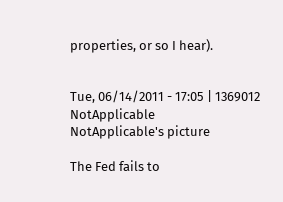properties, or so I hear).


Tue, 06/14/2011 - 17:05 | 1369012 NotApplicable
NotApplicable's picture

The Fed fails to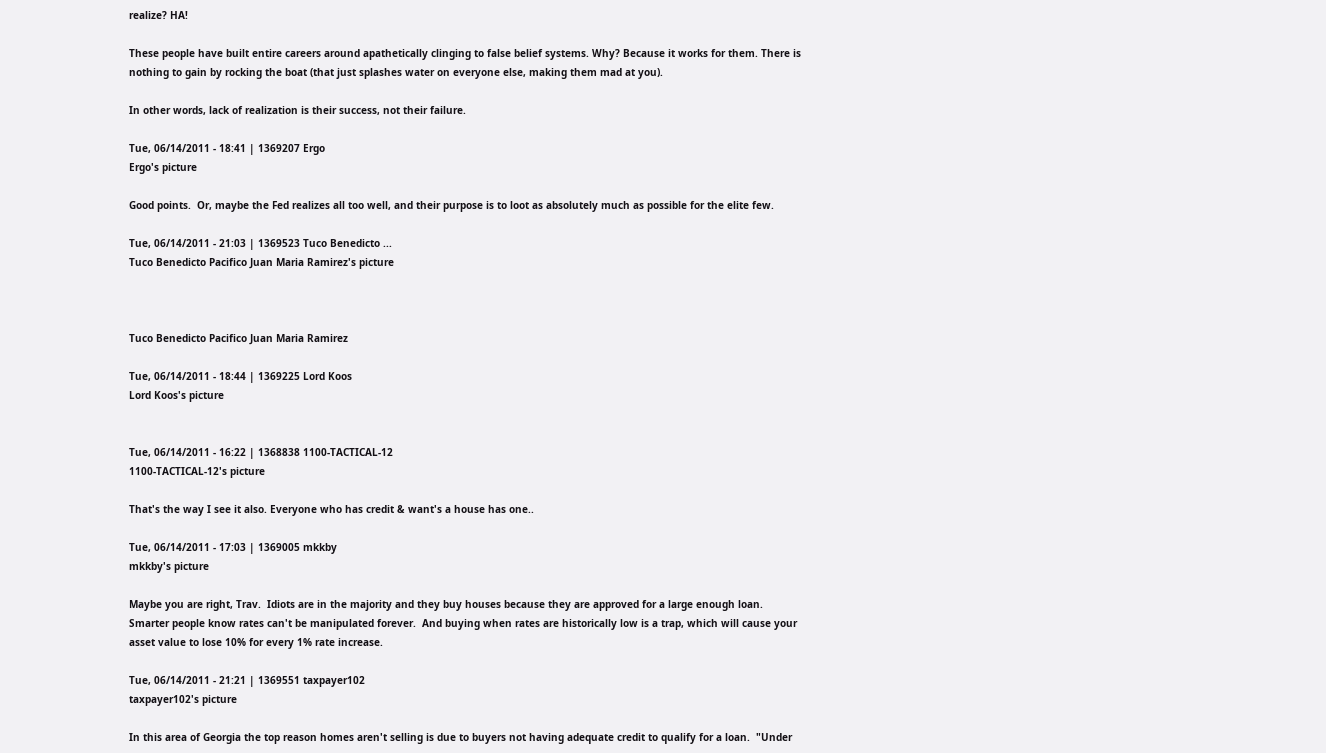realize? HA!

These people have built entire careers around apathetically clinging to false belief systems. Why? Because it works for them. There is nothing to gain by rocking the boat (that just splashes water on everyone else, making them mad at you).

In other words, lack of realization is their success, not their failure.

Tue, 06/14/2011 - 18:41 | 1369207 Ergo
Ergo's picture

Good points.  Or, maybe the Fed realizes all too well, and their purpose is to loot as absolutely much as possible for the elite few.

Tue, 06/14/2011 - 21:03 | 1369523 Tuco Benedicto ...
Tuco Benedicto Pacifico Juan Maria Ramirez's picture



Tuco Benedicto Pacifico Juan Maria Ramirez

Tue, 06/14/2011 - 18:44 | 1369225 Lord Koos
Lord Koos's picture


Tue, 06/14/2011 - 16:22 | 1368838 1100-TACTICAL-12
1100-TACTICAL-12's picture

That's the way I see it also. Everyone who has credit & want's a house has one..

Tue, 06/14/2011 - 17:03 | 1369005 mkkby
mkkby's picture

Maybe you are right, Trav.  Idiots are in the majority and they buy houses because they are approved for a large enough loan.  Smarter people know rates can't be manipulated forever.  And buying when rates are historically low is a trap, which will cause your asset value to lose 10% for every 1% rate increase.

Tue, 06/14/2011 - 21:21 | 1369551 taxpayer102
taxpayer102's picture

In this area of Georgia the top reason homes aren't selling is due to buyers not having adequate credit to qualify for a loan.  "Under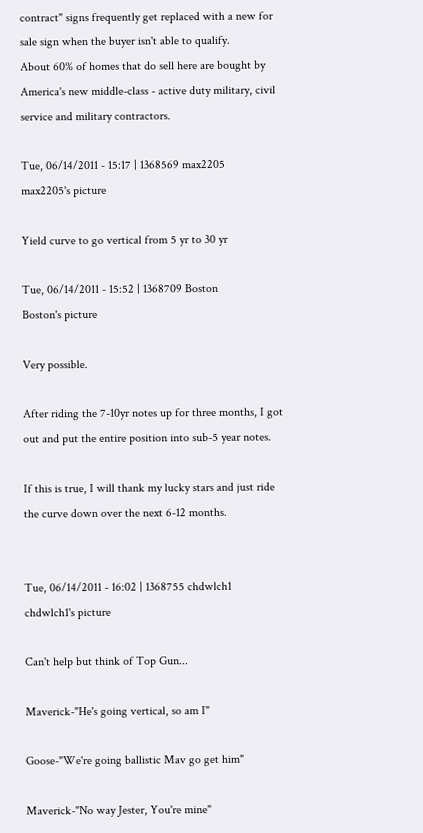contract" signs frequently get replaced with a new for sale sign when the buyer isn't able to qualify.
About 60% of homes that do sell here are bought by America's new middle-class - active duty military, civil service and military contractors.

Tue, 06/14/2011 - 15:17 | 1368569 max2205
max2205's picture

Yield curve to go vertical from 5 yr to 30 yr

Tue, 06/14/2011 - 15:52 | 1368709 Boston
Boston's picture

Very possible.

After riding the 7-10yr notes up for three months, I got out and put the entire position into sub-5 year notes.

If this is true, I will thank my lucky stars and just ride the curve down over the next 6-12 months.


Tue, 06/14/2011 - 16:02 | 1368755 chdwlch1
chdwlch1's picture

Can't help but think of Top Gun...

Maverick-"He's going vertical, so am I"

Goose-"We're going ballistic Mav go get him"

Maverick-"No way Jester, You're mine"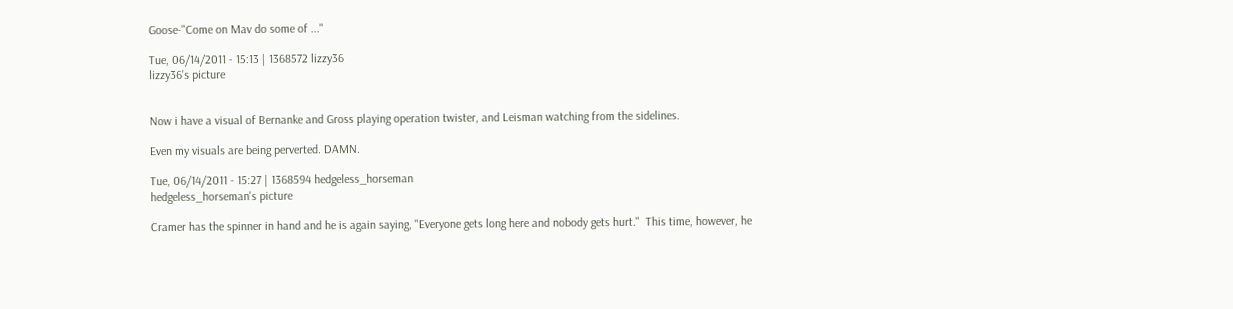Goose-"Come on Mav do some of ..."

Tue, 06/14/2011 - 15:13 | 1368572 lizzy36
lizzy36's picture


Now i have a visual of Bernanke and Gross playing operation twister, and Leisman watching from the sidelines.

Even my visuals are being perverted. DAMN.

Tue, 06/14/2011 - 15:27 | 1368594 hedgeless_horseman
hedgeless_horseman's picture

Cramer has the spinner in hand and he is again saying, "Everyone gets long here and nobody gets hurt."  This time, however, he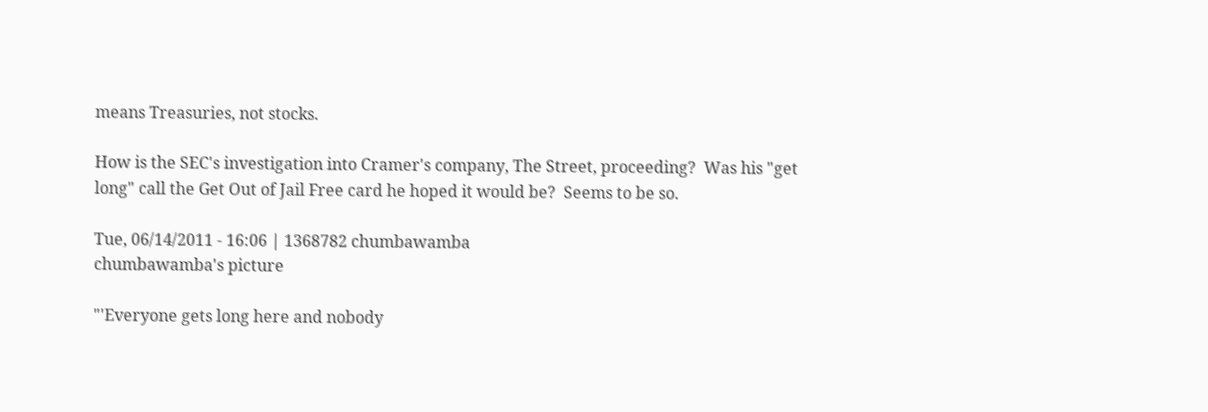means Treasuries, not stocks.

How is the SEC's investigation into Cramer's company, The Street, proceeding?  Was his "get long" call the Get Out of Jail Free card he hoped it would be?  Seems to be so.

Tue, 06/14/2011 - 16:06 | 1368782 chumbawamba
chumbawamba's picture

"'Everyone gets long here and nobody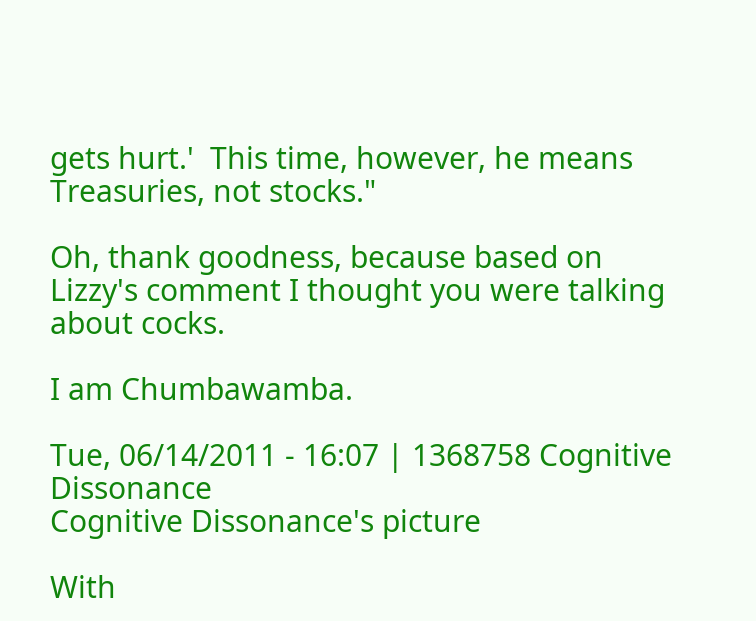gets hurt.'  This time, however, he means Treasuries, not stocks."

Oh, thank goodness, because based on Lizzy's comment I thought you were talking about cocks.

I am Chumbawamba.

Tue, 06/14/2011 - 16:07 | 1368758 Cognitive Dissonance
Cognitive Dissonance's picture

With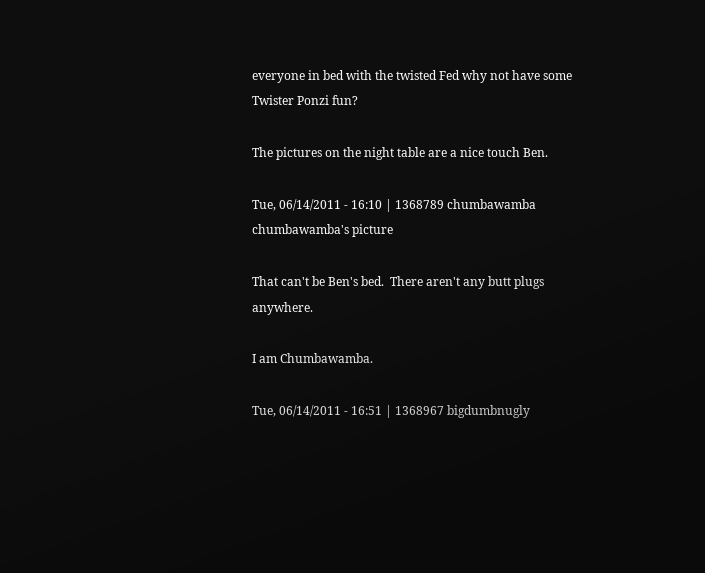everyone in bed with the twisted Fed why not have some Twister Ponzi fun?

The pictures on the night table are a nice touch Ben.

Tue, 06/14/2011 - 16:10 | 1368789 chumbawamba
chumbawamba's picture

That can't be Ben's bed.  There aren't any butt plugs anywhere.

I am Chumbawamba.

Tue, 06/14/2011 - 16:51 | 1368967 bigdumbnugly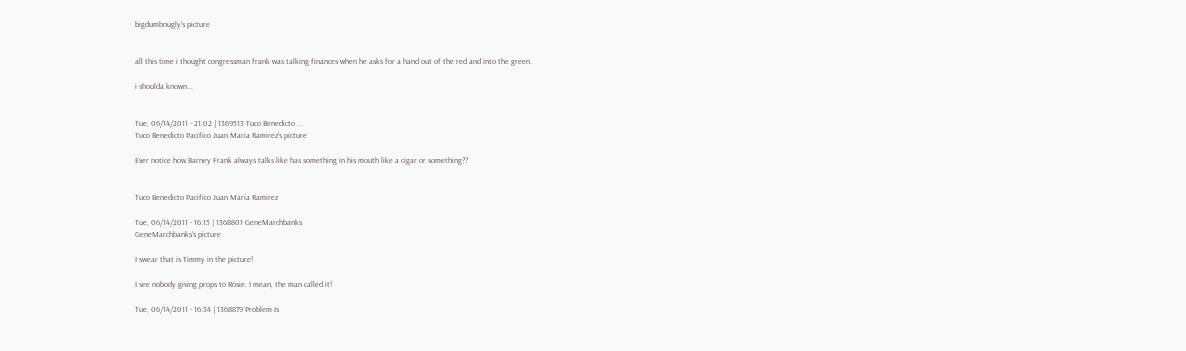bigdumbnugly's picture


all this time i thought congressman frank was talking finances when he asks for a hand out of the red and into the green.

i shoulda known...


Tue, 06/14/2011 - 21:02 | 1369513 Tuco Benedicto ...
Tuco Benedicto Pacifico Juan Maria Ramirez's picture

Ever notice how Barney Frank always talks like has something in his mouth like a cigar or something??


Tuco Benedicto Pacifico Juan Maria Ramirez

Tue, 06/14/2011 - 16:15 | 1368801 GeneMarchbanks
GeneMarchbanks's picture

I swear that is Timmy in the picture!

I see nobody giving props to Rosie. I mean, the man called it!

Tue, 06/14/2011 - 16:34 | 1368879 Problem Is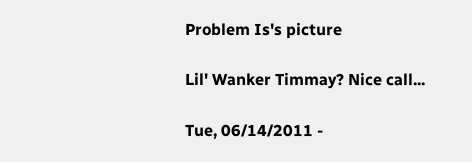Problem Is's picture

Lil' Wanker Timmay? Nice call...

Tue, 06/14/2011 -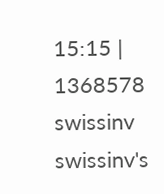15:15 | 1368578 swissinv
swissinv's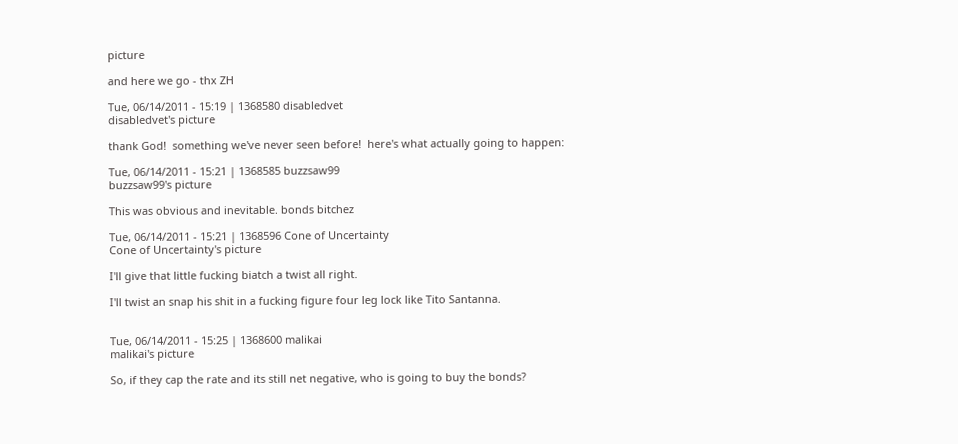picture

and here we go - thx ZH

Tue, 06/14/2011 - 15:19 | 1368580 disabledvet
disabledvet's picture

thank God!  something we've never seen before!  here's what actually going to happen:

Tue, 06/14/2011 - 15:21 | 1368585 buzzsaw99
buzzsaw99's picture

This was obvious and inevitable. bonds bitchez

Tue, 06/14/2011 - 15:21 | 1368596 Cone of Uncertainty
Cone of Uncertainty's picture

I'll give that little fucking biatch a twist all right.

I'll twist an snap his shit in a fucking figure four leg lock like Tito Santanna.


Tue, 06/14/2011 - 15:25 | 1368600 malikai
malikai's picture

So, if they cap the rate and its still net negative, who is going to buy the bonds?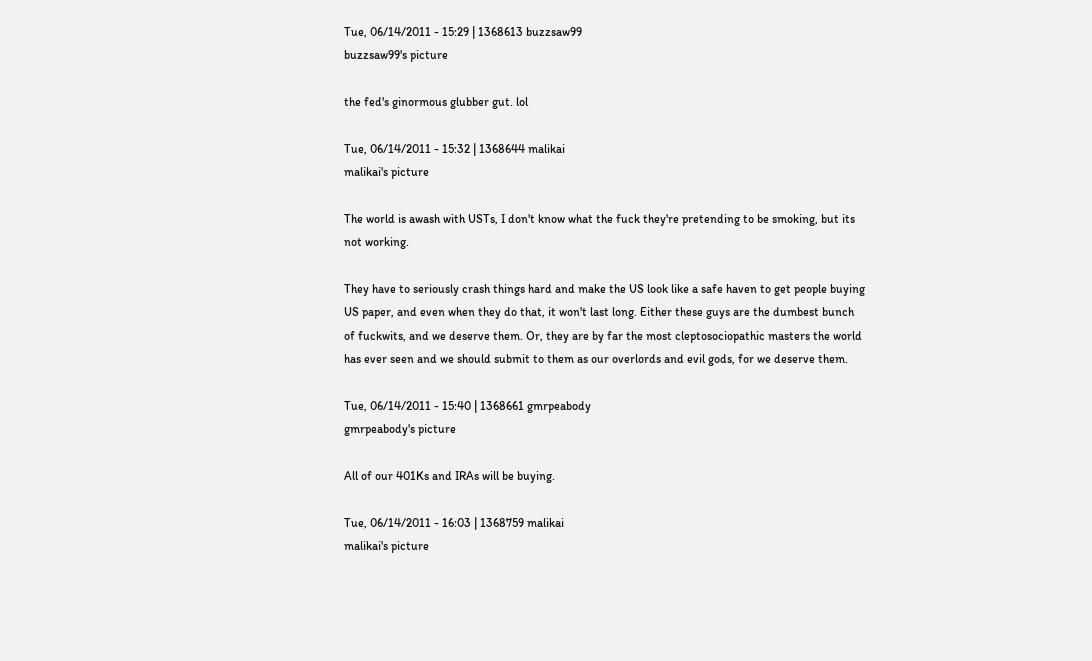Tue, 06/14/2011 - 15:29 | 1368613 buzzsaw99
buzzsaw99's picture

the fed's ginormous glubber gut. lol

Tue, 06/14/2011 - 15:32 | 1368644 malikai
malikai's picture

The world is awash with USTs, I don't know what the fuck they're pretending to be smoking, but its not working.

They have to seriously crash things hard and make the US look like a safe haven to get people buying US paper, and even when they do that, it won't last long. Either these guys are the dumbest bunch of fuckwits, and we deserve them. Or, they are by far the most cleptosociopathic masters the world has ever seen and we should submit to them as our overlords and evil gods, for we deserve them.

Tue, 06/14/2011 - 15:40 | 1368661 gmrpeabody
gmrpeabody's picture

All of our 401Ks and IRAs will be buying.

Tue, 06/14/2011 - 16:03 | 1368759 malikai
malikai's picture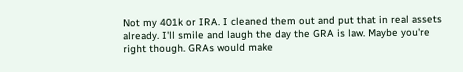Not my 401k or IRA. I cleaned them out and put that in real assets already. I'll smile and laugh the day the GRA is law. Maybe you're right though. GRAs would make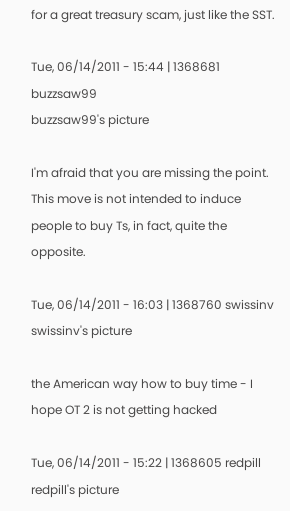for a great treasury scam, just like the SST.

Tue, 06/14/2011 - 15:44 | 1368681 buzzsaw99
buzzsaw99's picture

I'm afraid that you are missing the point. This move is not intended to induce people to buy Ts, in fact, quite the opposite.

Tue, 06/14/2011 - 16:03 | 1368760 swissinv
swissinv's picture

the American way how to buy time - I hope OT 2 is not getting hacked

Tue, 06/14/2011 - 15:22 | 1368605 redpill
redpill's picture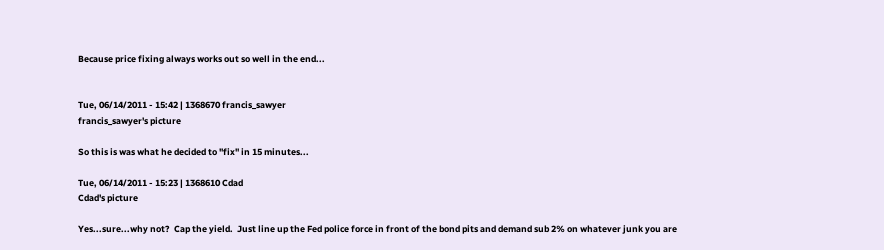Because price fixing always works out so well in the end...


Tue, 06/14/2011 - 15:42 | 1368670 francis_sawyer
francis_sawyer's picture

So this is was what he decided to "fix" in 15 minutes...

Tue, 06/14/2011 - 15:23 | 1368610 Cdad
Cdad's picture

Yes...sure...why not?  Cap the yield.  Just line up the Fed police force in front of the bond pits and demand sub 2% on whatever junk you are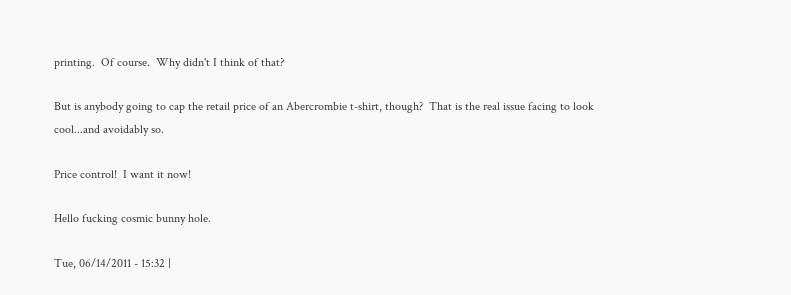printing.  Of course.  Why didn't I think of that?

But is anybody going to cap the retail price of an Abercrombie t-shirt, though?  That is the real issue facing to look cool...and avoidably so.

Price control!  I want it now!

Hello fucking cosmic bunny hole.

Tue, 06/14/2011 - 15:32 |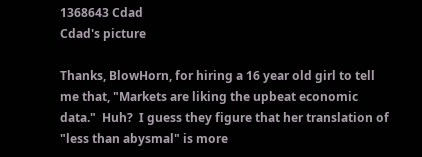1368643 Cdad
Cdad's picture

Thanks, BlowHorn, for hiring a 16 year old girl to tell me that, "Markets are liking the upbeat economic data."  Huh?  I guess they figure that her translation of "less than abysmal" is more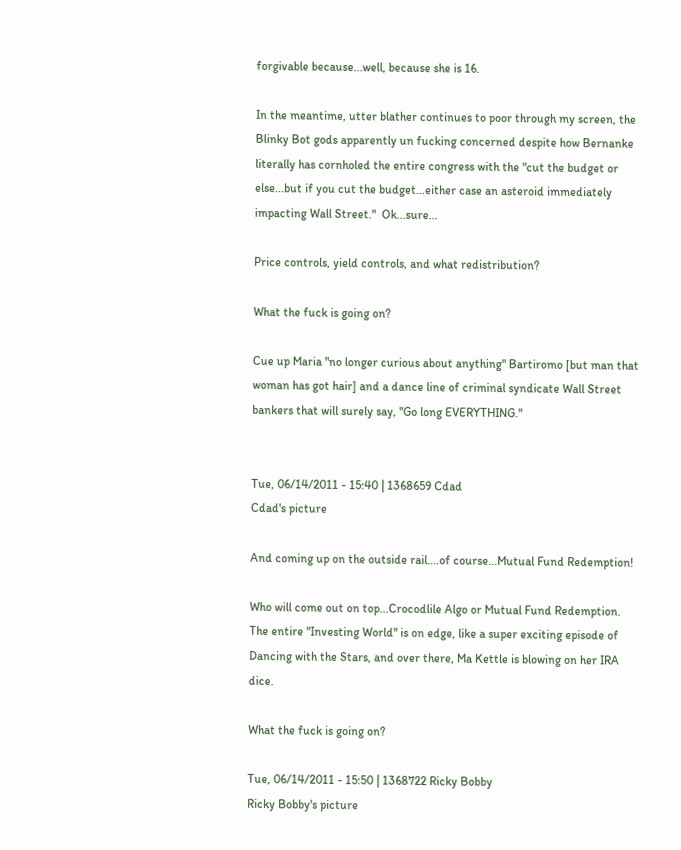forgivable because...well, because she is 16.

In the meantime, utter blather continues to poor through my screen, the Blinky Bot gods apparently un fucking concerned despite how Bernanke literally has cornholed the entire congress with the "cut the budget or else...but if you cut the budget...either case an asteroid immediately impacting Wall Street."  Ok...sure...

Price controls, yield controls, and what redistribution?

What the fuck is going on?

Cue up Maria "no longer curious about anything" Bartiromo [but man that woman has got hair] and a dance line of criminal syndicate Wall Street bankers that will surely say, "Go long EVERYTHING."


Tue, 06/14/2011 - 15:40 | 1368659 Cdad
Cdad's picture

And coming up on the outside rail....of course...Mutual Fund Redemption!

Who will come out on top...Crocodlile Algo or Mutual Fund Redemption.  The entire "Investing World" is on edge, like a super exciting episode of Dancing with the Stars, and over there, Ma Kettle is blowing on her IRA dice.

What the fuck is going on?

Tue, 06/14/2011 - 15:50 | 1368722 Ricky Bobby
Ricky Bobby's picture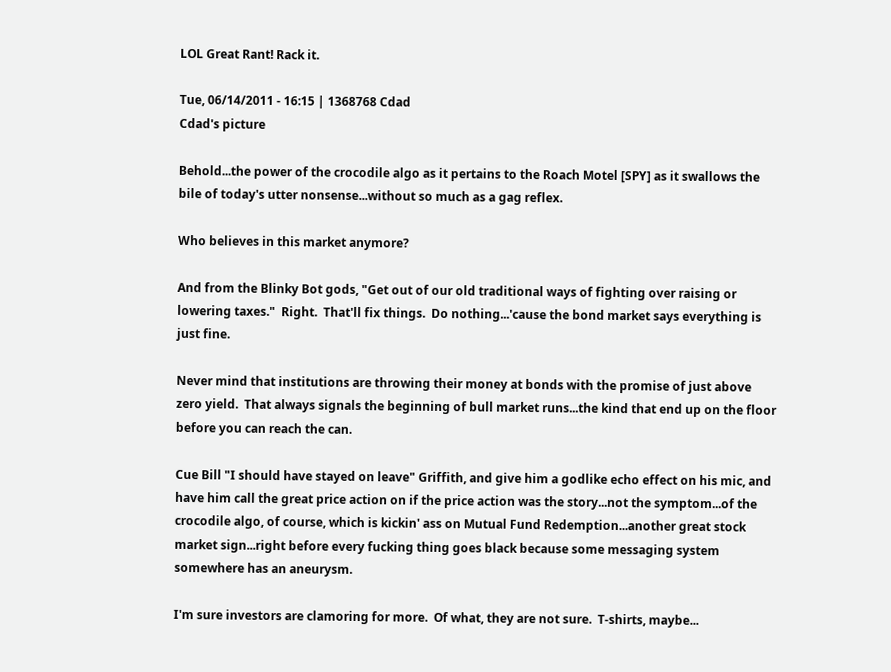LOL Great Rant! Rack it.

Tue, 06/14/2011 - 16:15 | 1368768 Cdad
Cdad's picture

Behold...the power of the crocodile algo as it pertains to the Roach Motel [SPY] as it swallows the bile of today's utter nonsense...without so much as a gag reflex.

Who believes in this market anymore?

And from the Blinky Bot gods, "Get out of our old traditional ways of fighting over raising or lowering taxes."  Right.  That'll fix things.  Do nothing...'cause the bond market says everything is just fine.

Never mind that institutions are throwing their money at bonds with the promise of just above zero yield.  That always signals the beginning of bull market runs...the kind that end up on the floor before you can reach the can.

Cue Bill "I should have stayed on leave" Griffith, and give him a godlike echo effect on his mic, and have him call the great price action on if the price action was the story...not the symptom...of the crocodile algo, of course, which is kickin' ass on Mutual Fund Redemption...another great stock market sign...right before every fucking thing goes black because some messaging system somewhere has an aneurysm.

I'm sure investors are clamoring for more.  Of what, they are not sure.  T-shirts, maybe...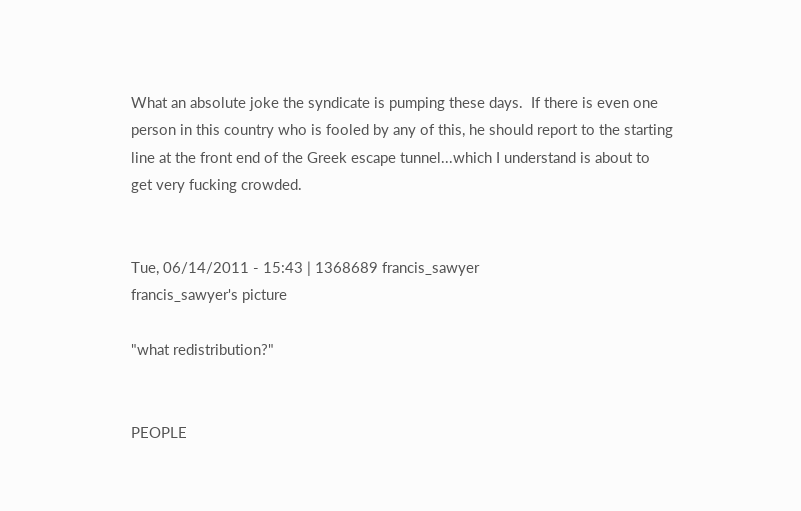What an absolute joke the syndicate is pumping these days.  If there is even one person in this country who is fooled by any of this, he should report to the starting line at the front end of the Greek escape tunnel...which I understand is about to get very fucking crowded.


Tue, 06/14/2011 - 15:43 | 1368689 francis_sawyer
francis_sawyer's picture

"what redistribution?"


PEOPLE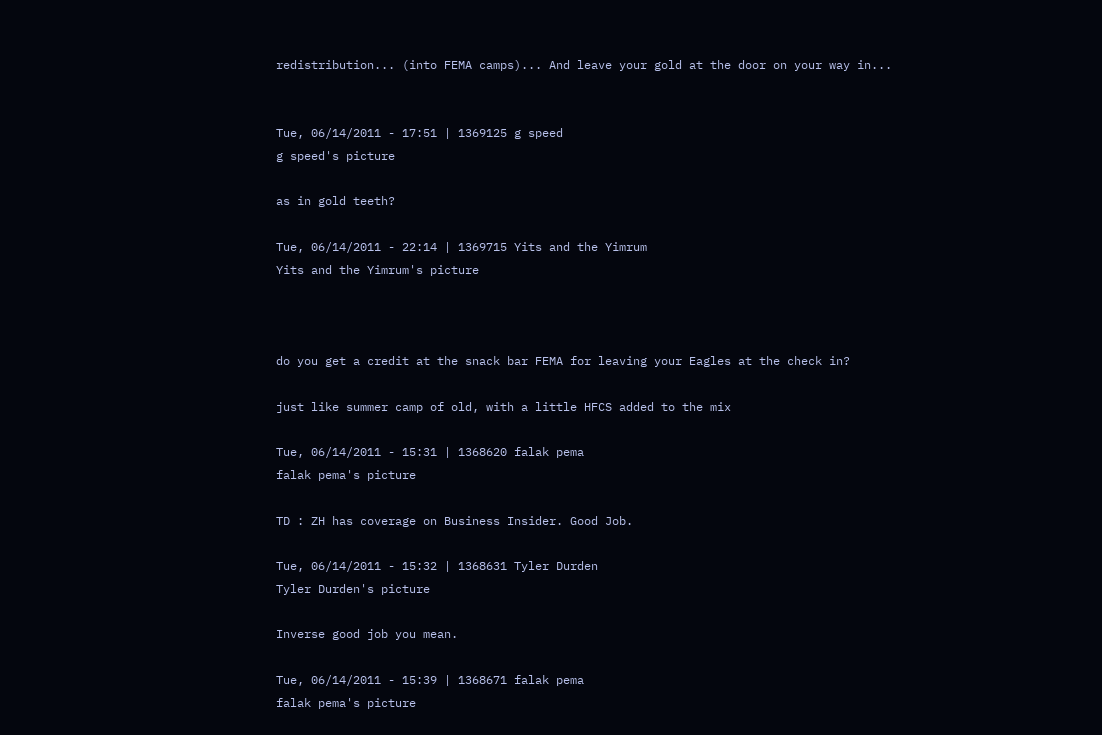redistribution... (into FEMA camps)... And leave your gold at the door on your way in...


Tue, 06/14/2011 - 17:51 | 1369125 g speed
g speed's picture

as in gold teeth?

Tue, 06/14/2011 - 22:14 | 1369715 Yits and the Yimrum
Yits and the Yimrum's picture



do you get a credit at the snack bar FEMA for leaving your Eagles at the check in?

just like summer camp of old, with a little HFCS added to the mix

Tue, 06/14/2011 - 15:31 | 1368620 falak pema
falak pema's picture

TD : ZH has coverage on Business Insider. Good Job.

Tue, 06/14/2011 - 15:32 | 1368631 Tyler Durden
Tyler Durden's picture

Inverse good job you mean.

Tue, 06/14/2011 - 15:39 | 1368671 falak pema
falak pema's picture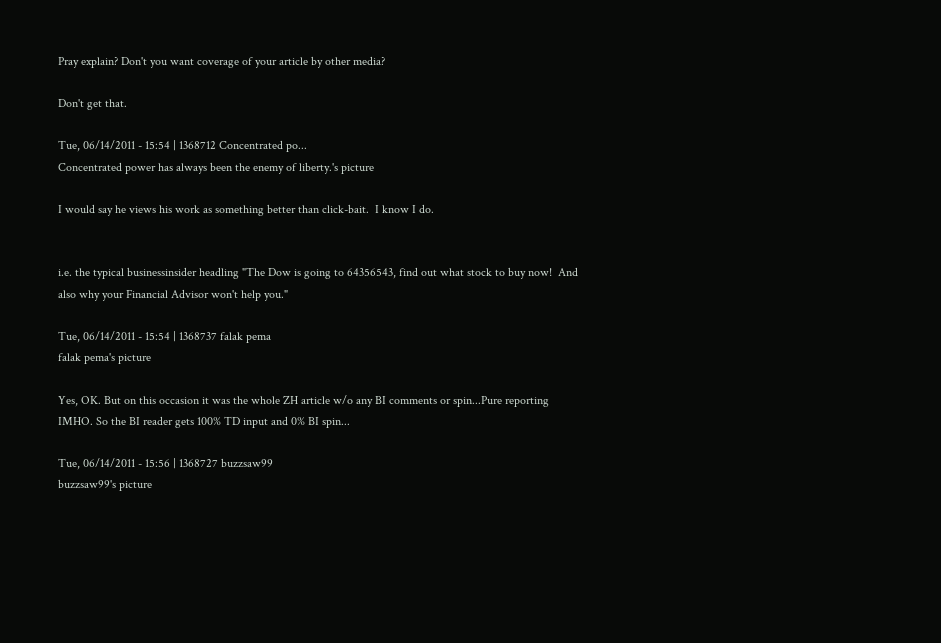Pray explain? Don't you want coverage of your article by other media?

Don't get that.

Tue, 06/14/2011 - 15:54 | 1368712 Concentrated po...
Concentrated power has always been the enemy of liberty.'s picture

I would say he views his work as something better than click-bait.  I know I do.


i.e. the typical businessinsider headling "The Dow is going to 64356543, find out what stock to buy now!  And also why your Financial Advisor won't help you."

Tue, 06/14/2011 - 15:54 | 1368737 falak pema
falak pema's picture

Yes, OK. But on this occasion it was the whole ZH article w/o any BI comments or spin...Pure reporting IMHO. So the BI reader gets 100% TD input and 0% BI spin...

Tue, 06/14/2011 - 15:56 | 1368727 buzzsaw99
buzzsaw99's picture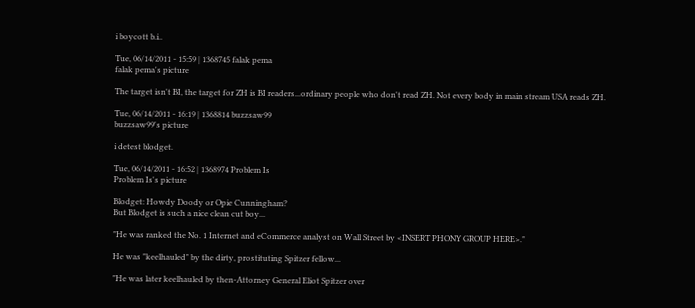i boycott b.i..

Tue, 06/14/2011 - 15:59 | 1368745 falak pema
falak pema's picture

The target isn't BI, the target for ZH is BI readers...ordinary people who don't read ZH. Not every body in main stream USA reads ZH.

Tue, 06/14/2011 - 16:19 | 1368814 buzzsaw99
buzzsaw99's picture

i detest blodget.

Tue, 06/14/2011 - 16:52 | 1368974 Problem Is
Problem Is's picture

Blodget: Howdy Doody or Opie Cunningham?
But Blodget is such a nice clean cut boy...

"He was ranked the No. 1 Internet and eCommerce analyst on Wall Street by <INSERT PHONY GROUP HERE>."

He was "keelhauled" by the dirty, prostituting Spitzer fellow...

"He was later keelhauled by then-Attorney General Eliot Spitzer over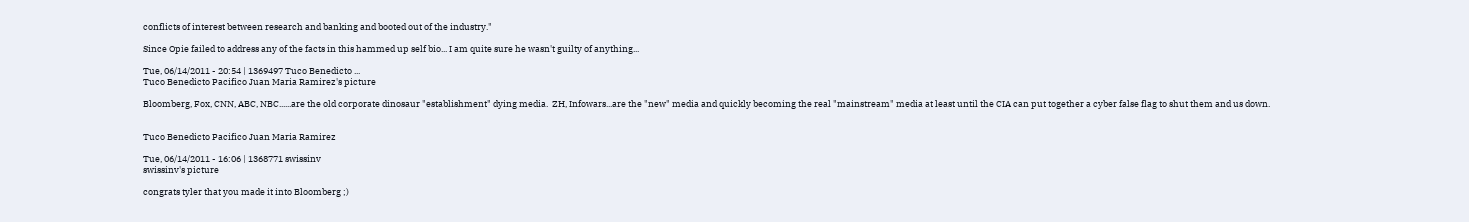conflicts of interest between research and banking and booted out of the industry."

Since Opie failed to address any of the facts in this hammed up self bio... I am quite sure he wasn't guilty of anything...

Tue, 06/14/2011 - 20:54 | 1369497 Tuco Benedicto ...
Tuco Benedicto Pacifico Juan Maria Ramirez's picture

Bloomberg, Fox, CNN, ABC, NBC......are the old corporate dinosaur "establishment" dying media.  ZH, Infowars...are the "new" media and quickly becoming the real "mainstream" media at least until the CIA can put together a cyber false flag to shut them and us down.


Tuco Benedicto Pacifico Juan Maria Ramirez

Tue, 06/14/2011 - 16:06 | 1368771 swissinv
swissinv's picture

congrats tyler that you made it into Bloomberg ;)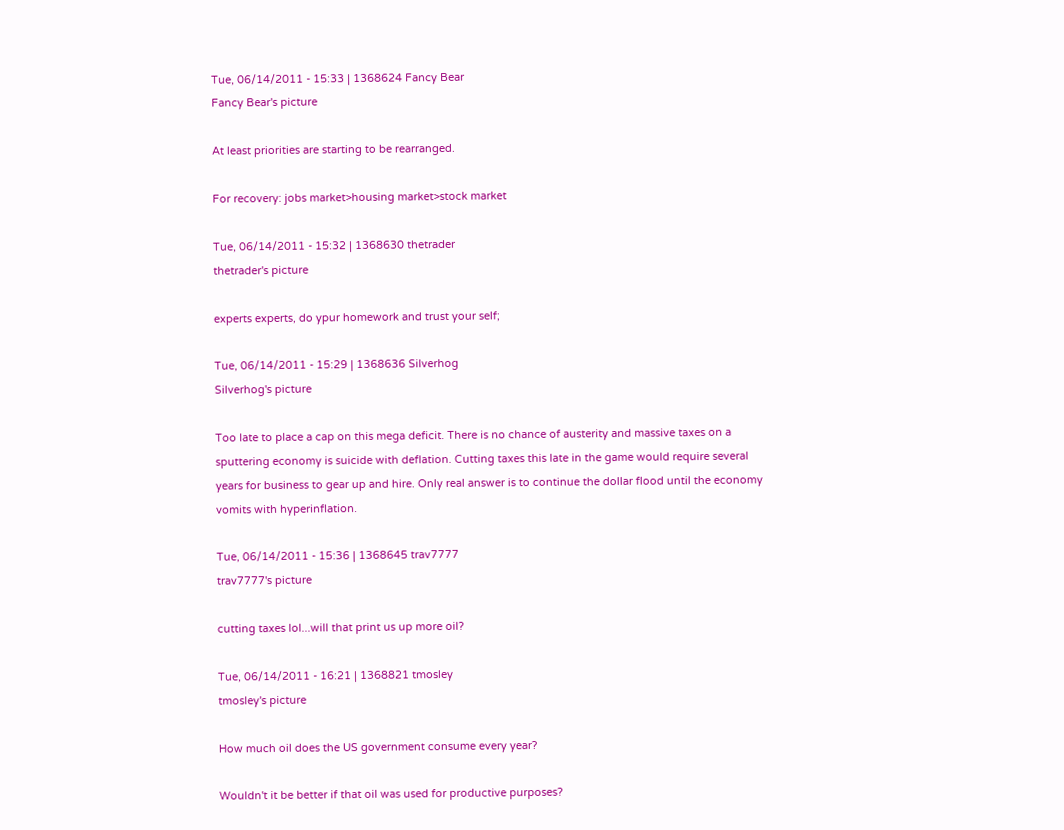Tue, 06/14/2011 - 15:33 | 1368624 Fancy Bear
Fancy Bear's picture

At least priorities are starting to be rearranged.

For recovery: jobs market>housing market>stock market

Tue, 06/14/2011 - 15:32 | 1368630 thetrader
thetrader's picture

experts experts, do ypur homework and trust your self;

Tue, 06/14/2011 - 15:29 | 1368636 Silverhog
Silverhog's picture

Too late to place a cap on this mega deficit. There is no chance of austerity and massive taxes on a sputtering economy is suicide with deflation. Cutting taxes this late in the game would require several years for business to gear up and hire. Only real answer is to continue the dollar flood until the economy vomits with hyperinflation.

Tue, 06/14/2011 - 15:36 | 1368645 trav7777
trav7777's picture

cutting taxes lol...will that print us up more oil?

Tue, 06/14/2011 - 16:21 | 1368821 tmosley
tmosley's picture

How much oil does the US government consume every year?

Wouldn't it be better if that oil was used for productive purposes?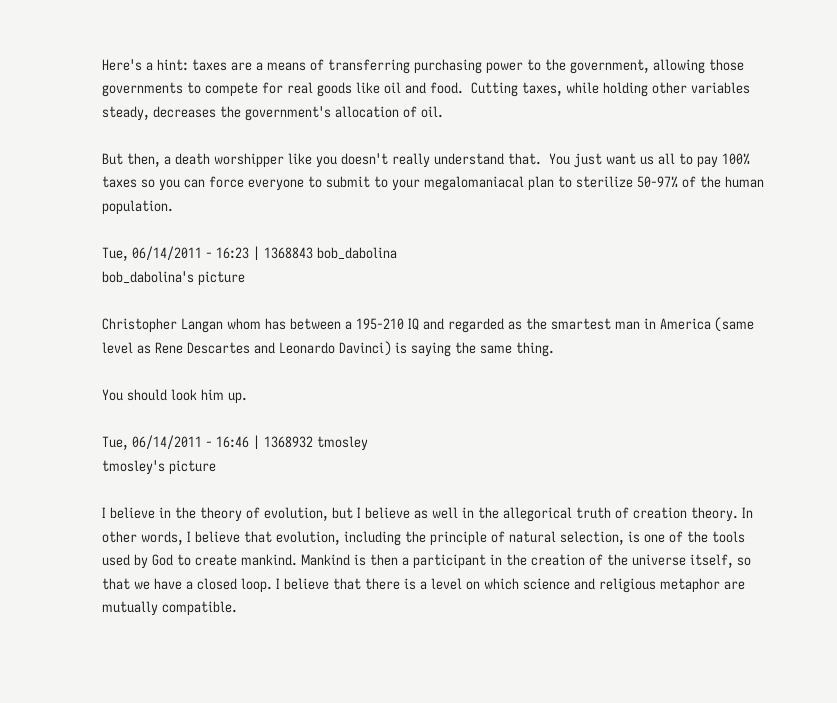Here's a hint: taxes are a means of transferring purchasing power to the government, allowing those governments to compete for real goods like oil and food.  Cutting taxes, while holding other variables steady, decreases the government's allocation of oil.

But then, a death worshipper like you doesn't really understand that.  You just want us all to pay 100% taxes so you can force everyone to submit to your megalomaniacal plan to sterilize 50-97% of the human population.

Tue, 06/14/2011 - 16:23 | 1368843 bob_dabolina
bob_dabolina's picture

Christopher Langan whom has between a 195-210 IQ and regarded as the smartest man in America (same level as Rene Descartes and Leonardo Davinci) is saying the same thing.

You should look him up.

Tue, 06/14/2011 - 16:46 | 1368932 tmosley
tmosley's picture

I believe in the theory of evolution, but I believe as well in the allegorical truth of creation theory. In other words, I believe that evolution, including the principle of natural selection, is one of the tools used by God to create mankind. Mankind is then a participant in the creation of the universe itself, so that we have a closed loop. I believe that there is a level on which science and religious metaphor are mutually compatible.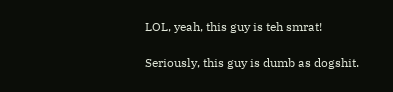LOL, yeah, this guy is teh smrat!

Seriously, this guy is dumb as dogshit.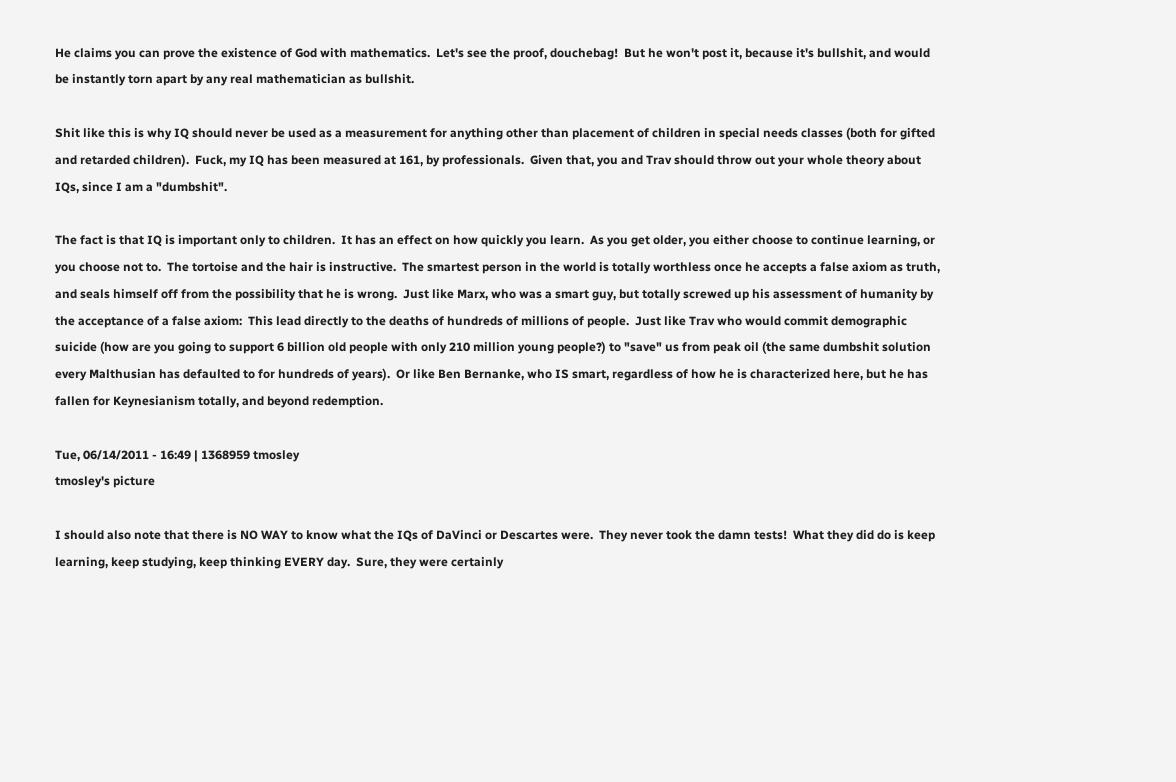He claims you can prove the existence of God with mathematics.  Let's see the proof, douchebag!  But he won't post it, because it's bullshit, and would be instantly torn apart by any real mathematician as bullshit.

Shit like this is why IQ should never be used as a measurement for anything other than placement of children in special needs classes (both for gifted and retarded children).  Fuck, my IQ has been measured at 161, by professionals.  Given that, you and Trav should throw out your whole theory about IQs, since I am a "dumbshit".

The fact is that IQ is important only to children.  It has an effect on how quickly you learn.  As you get older, you either choose to continue learning, or you choose not to.  The tortoise and the hair is instructive.  The smartest person in the world is totally worthless once he accepts a false axiom as truth, and seals himself off from the possibility that he is wrong.  Just like Marx, who was a smart guy, but totally screwed up his assessment of humanity by the acceptance of a false axiom:  This lead directly to the deaths of hundreds of millions of people.  Just like Trav who would commit demographic suicide (how are you going to support 6 billion old people with only 210 million young people?) to "save" us from peak oil (the same dumbshit solution every Malthusian has defaulted to for hundreds of years).  Or like Ben Bernanke, who IS smart, regardless of how he is characterized here, but he has fallen for Keynesianism totally, and beyond redemption.

Tue, 06/14/2011 - 16:49 | 1368959 tmosley
tmosley's picture

I should also note that there is NO WAY to know what the IQs of DaVinci or Descartes were.  They never took the damn tests!  What they did do is keep learning, keep studying, keep thinking EVERY day.  Sure, they were certainly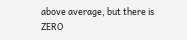above average, but there is ZERO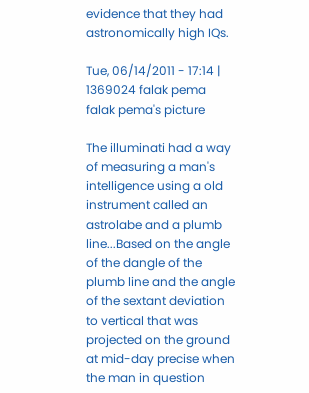evidence that they had astronomically high IQs.

Tue, 06/14/2011 - 17:14 | 1369024 falak pema
falak pema's picture

The illuminati had a way of measuring a man's intelligence using a old instrument called an astrolabe and a plumb line...Based on the angle of the dangle of the plumb line and the angle of the sextant deviation to vertical that was projected on the ground  at mid-day precise when the man in question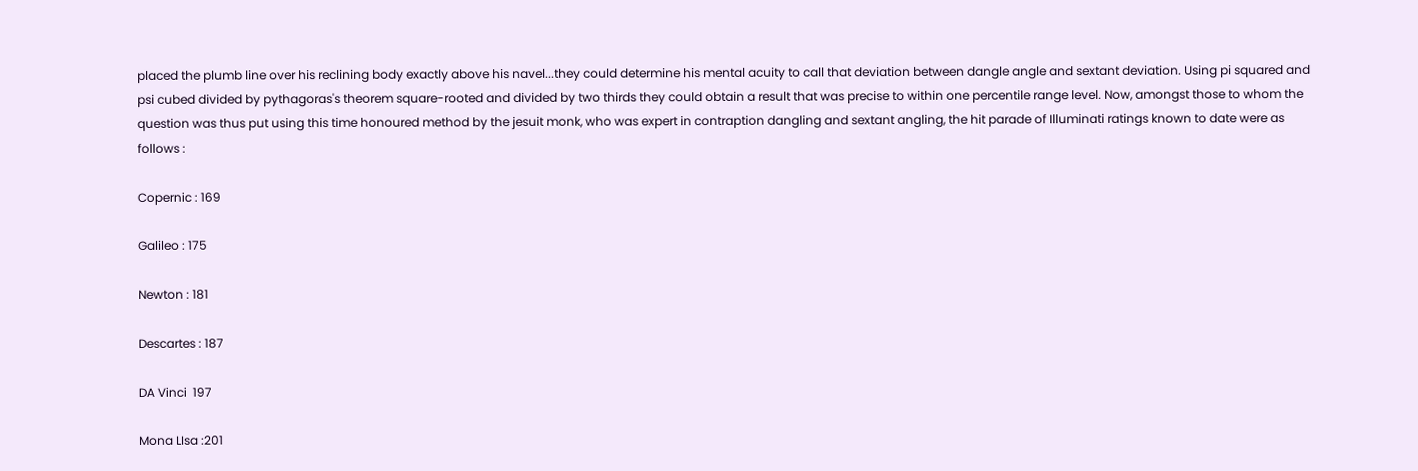placed the plumb line over his reclining body exactly above his navel...they could determine his mental acuity to call that deviation between dangle angle and sextant deviation. Using pi squared and psi cubed divided by pythagoras's theorem square-rooted and divided by two thirds they could obtain a result that was precise to within one percentile range level. Now, amongst those to whom the question was thus put using this time honoured method by the jesuit monk, who was expert in contraption dangling and sextant angling, the hit parade of Illuminati ratings known to date were as follows :

Copernic : 169

Galileo : 175

Newton : 181

Descartes : 187

DA Vinci  197

Mona LIsa :201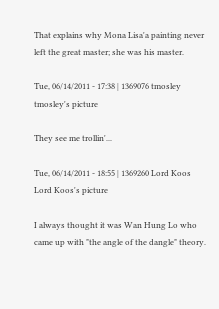That explains why Mona Lisa'a painting never left the great master; she was his master.

Tue, 06/14/2011 - 17:38 | 1369076 tmosley
tmosley's picture

They see me trollin'...

Tue, 06/14/2011 - 18:55 | 1369260 Lord Koos
Lord Koos's picture

I always thought it was Wan Hung Lo who came up with "the angle of the dangle" theory.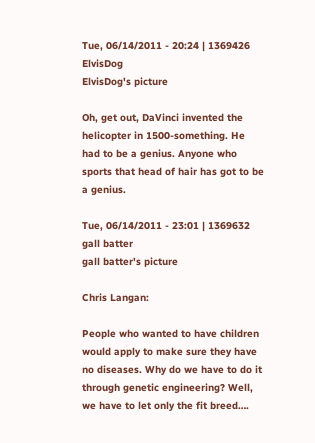Tue, 06/14/2011 - 20:24 | 1369426 ElvisDog
ElvisDog's picture

Oh, get out, DaVinci invented the helicopter in 1500-something. He had to be a genius. Anyone who sports that head of hair has got to be a genius.

Tue, 06/14/2011 - 23:01 | 1369632 gall batter
gall batter's picture

Chris Langan:

People who wanted to have children would apply to make sure they have no diseases. Why do we have to do it through genetic engineering? Well, we have to let only the fit breed….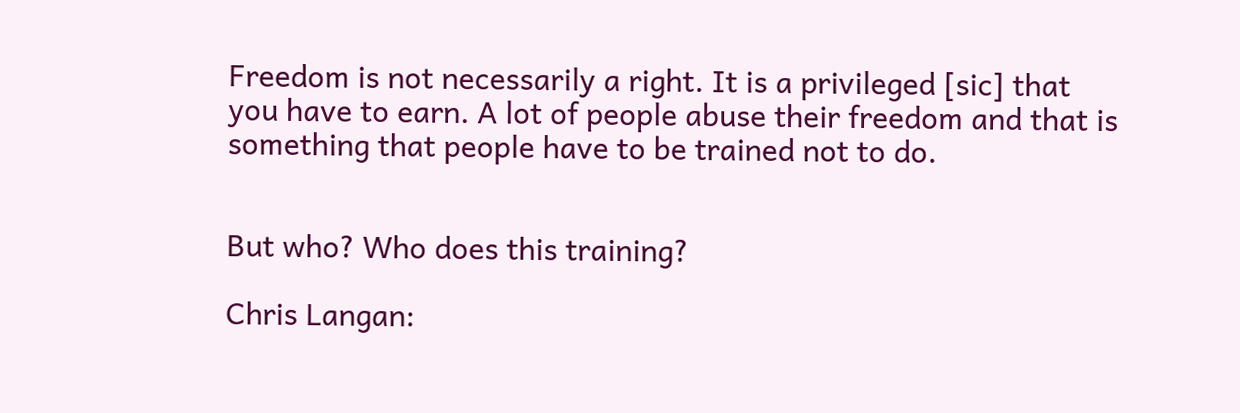Freedom is not necessarily a right. It is a privileged [sic] that you have to earn. A lot of people abuse their freedom and that is something that people have to be trained not to do.


But who? Who does this training?

Chris Langan: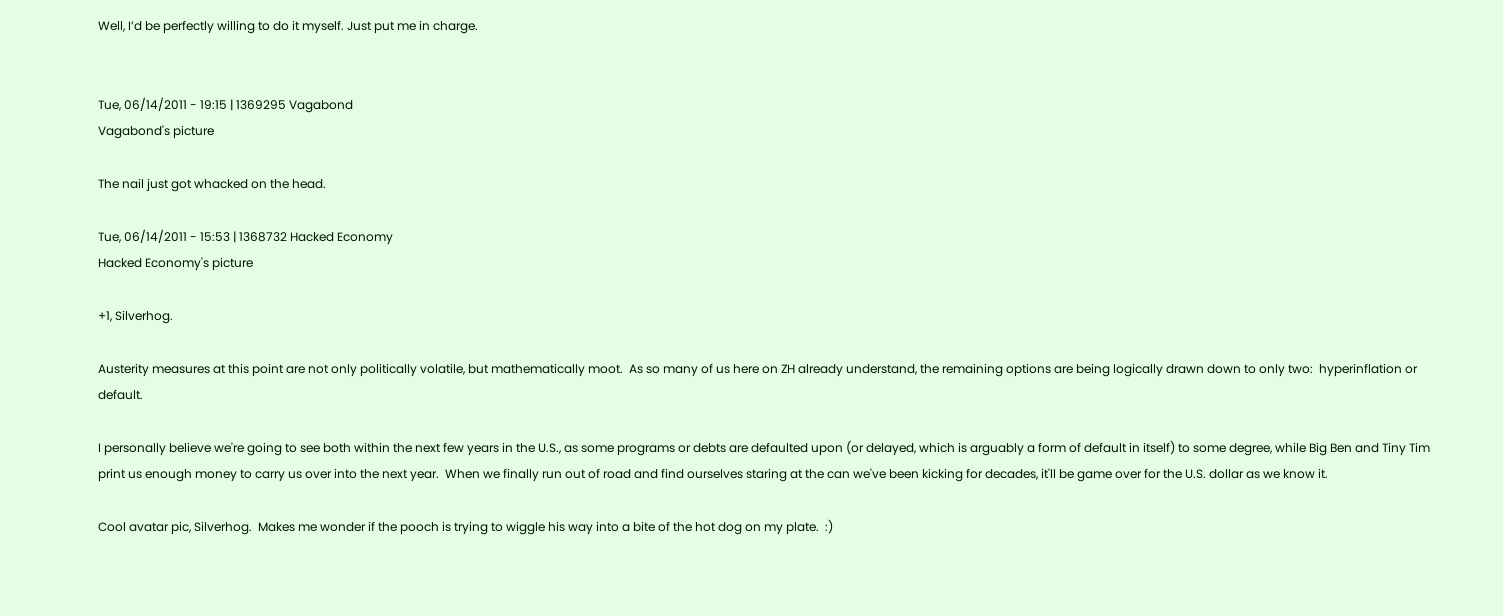Well, I’d be perfectly willing to do it myself. Just put me in charge.


Tue, 06/14/2011 - 19:15 | 1369295 Vagabond
Vagabond's picture

The nail just got whacked on the head.

Tue, 06/14/2011 - 15:53 | 1368732 Hacked Economy
Hacked Economy's picture

+1, Silverhog.

Austerity measures at this point are not only politically volatile, but mathematically moot.  As so many of us here on ZH already understand, the remaining options are being logically drawn down to only two:  hyperinflation or default.

I personally believe we're going to see both within the next few years in the U.S., as some programs or debts are defaulted upon (or delayed, which is arguably a form of default in itself) to some degree, while Big Ben and Tiny Tim print us enough money to carry us over into the next year.  When we finally run out of road and find ourselves staring at the can we've been kicking for decades, it'll be game over for the U.S. dollar as we know it.

Cool avatar pic, Silverhog.  Makes me wonder if the pooch is trying to wiggle his way into a bite of the hot dog on my plate.  :)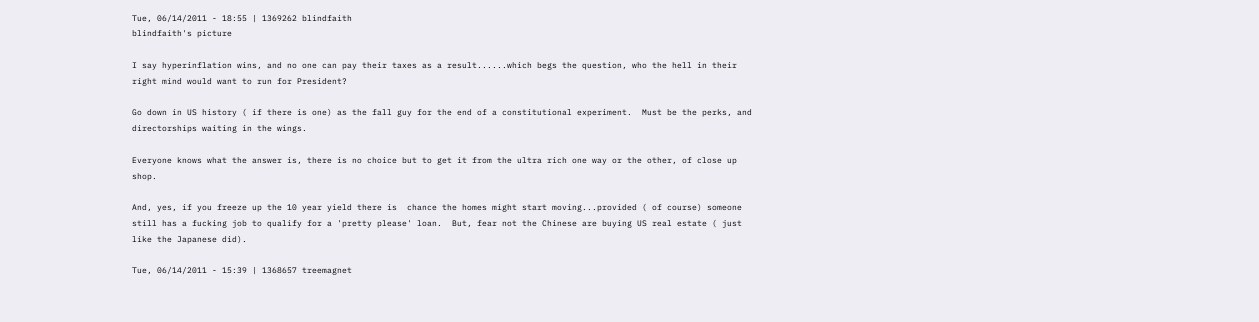Tue, 06/14/2011 - 18:55 | 1369262 blindfaith
blindfaith's picture

I say hyperinflation wins, and no one can pay their taxes as a result......which begs the question, who the hell in their right mind would want to run for President?

Go down in US history ( if there is one) as the fall guy for the end of a constitutional experiment.  Must be the perks, and directorships waiting in the wings.

Everyone knows what the answer is, there is no choice but to get it from the ultra rich one way or the other, of close up shop.

And, yes, if you freeze up the 10 year yield there is  chance the homes might start moving...provided ( of course) someone still has a fucking job to qualify for a 'pretty please' loan.  But, fear not the Chinese are buying US real estate ( just like the Japanese did).

Tue, 06/14/2011 - 15:39 | 1368657 treemagnet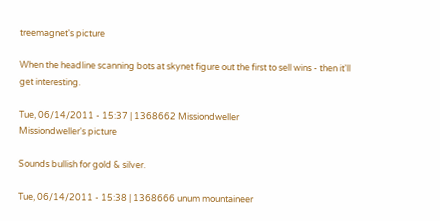treemagnet's picture

When the headline scanning bots at skynet figure out the first to sell wins - then it'll get interesting.

Tue, 06/14/2011 - 15:37 | 1368662 Missiondweller
Missiondweller's picture

Sounds bullish for gold & silver.

Tue, 06/14/2011 - 15:38 | 1368666 unum mountaineer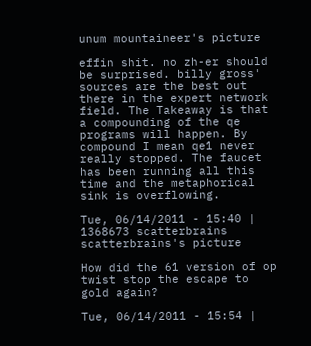unum mountaineer's picture

effin shit. no zh-er should be surprised. billy gross' sources are the best out there in the expert network field. The Takeaway is that a compounding of the qe programs will happen. By compound I mean qe1 never really stopped. The faucet has been running all this time and the metaphorical sink is overflowing.

Tue, 06/14/2011 - 15:40 | 1368673 scatterbrains
scatterbrains's picture

How did the 61 version of op twist stop the escape to gold again?

Tue, 06/14/2011 - 15:54 |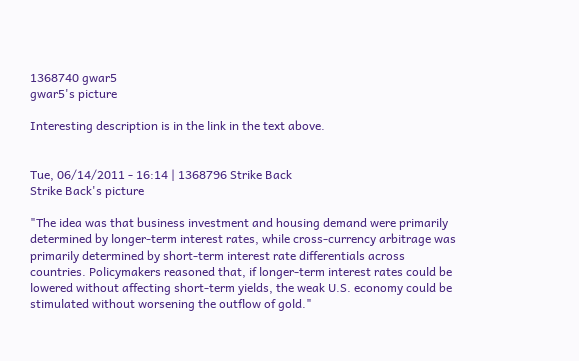1368740 gwar5
gwar5's picture

Interesting description is in the link in the text above.


Tue, 06/14/2011 - 16:14 | 1368796 Strike Back
Strike Back's picture

"The idea was that business investment and housing demand were primarily determined by longer-term interest rates, while cross-currency arbitrage was primarily determined by short-term interest rate differentials across countries. Policymakers reasoned that, if longer-term interest rates could be lowered without affecting short-term yields, the weak U.S. economy could be stimulated without worsening the outflow of gold."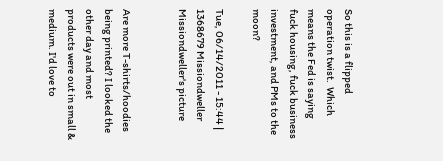So this is a flipped operation twist.  Which means the Fed is saying fuck housing, fuck business investment, and PMs to the moon?

Tue, 06/14/2011 - 15:44 | 1368679 Missiondweller
Missiondweller's picture


Are more T-shirts/hoodies being printed? I looked the other day and most products were out in small & medium. I'd love to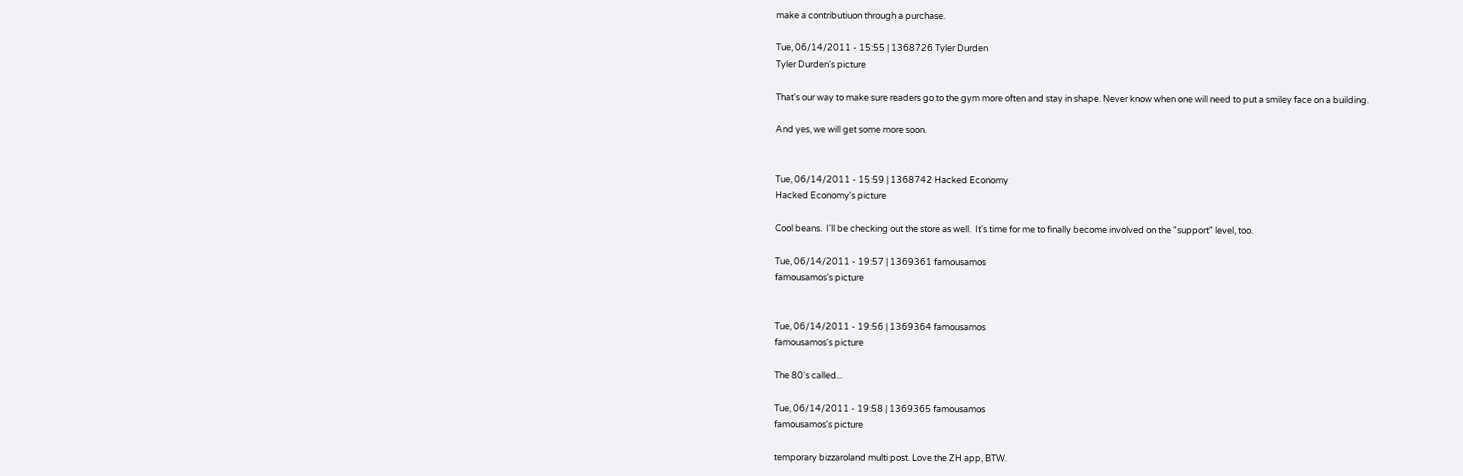make a contributiuon through a purchase.

Tue, 06/14/2011 - 15:55 | 1368726 Tyler Durden
Tyler Durden's picture

That's our way to make sure readers go to the gym more often and stay in shape. Never know when one will need to put a smiley face on a building.

And yes, we will get some more soon.


Tue, 06/14/2011 - 15:59 | 1368742 Hacked Economy
Hacked Economy's picture

Cool beans.  I'll be checking out the store as well.  It's time for me to finally become involved on the "support" level, too.

Tue, 06/14/2011 - 19:57 | 1369361 famousamos
famousamos's picture


Tue, 06/14/2011 - 19:56 | 1369364 famousamos
famousamos's picture

The 80's called...

Tue, 06/14/2011 - 19:58 | 1369365 famousamos
famousamos's picture

temporary bizzaroland multi post. Love the ZH app, BTW.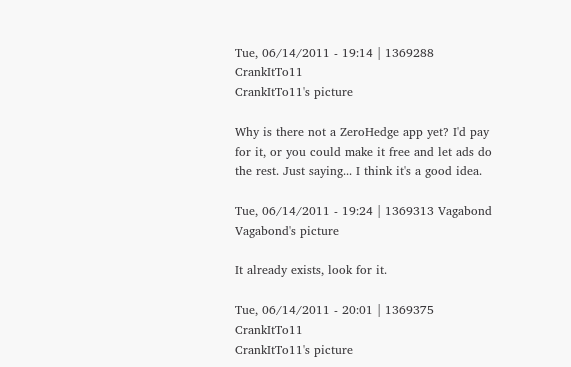Tue, 06/14/2011 - 19:14 | 1369288 CrankItTo11
CrankItTo11's picture

Why is there not a ZeroHedge app yet? I'd pay for it, or you could make it free and let ads do the rest. Just saying... I think it's a good idea.

Tue, 06/14/2011 - 19:24 | 1369313 Vagabond
Vagabond's picture

It already exists, look for it.

Tue, 06/14/2011 - 20:01 | 1369375 CrankItTo11
CrankItTo11's picture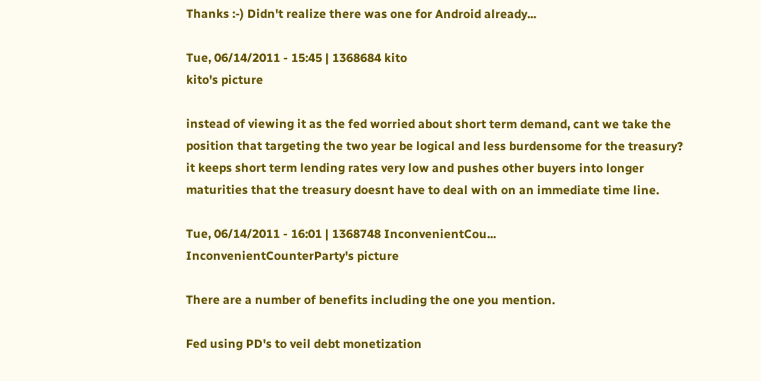Thanks :-) Didn't realize there was one for Android already...

Tue, 06/14/2011 - 15:45 | 1368684 kito
kito's picture

instead of viewing it as the fed worried about short term demand, cant we take the position that targeting the two year be logical and less burdensome for the treasury? it keeps short term lending rates very low and pushes other buyers into longer maturities that the treasury doesnt have to deal with on an immediate time line.

Tue, 06/14/2011 - 16:01 | 1368748 InconvenientCou...
InconvenientCounterParty's picture

There are a number of benefits including the one you mention.

Fed using PD's to veil debt monetization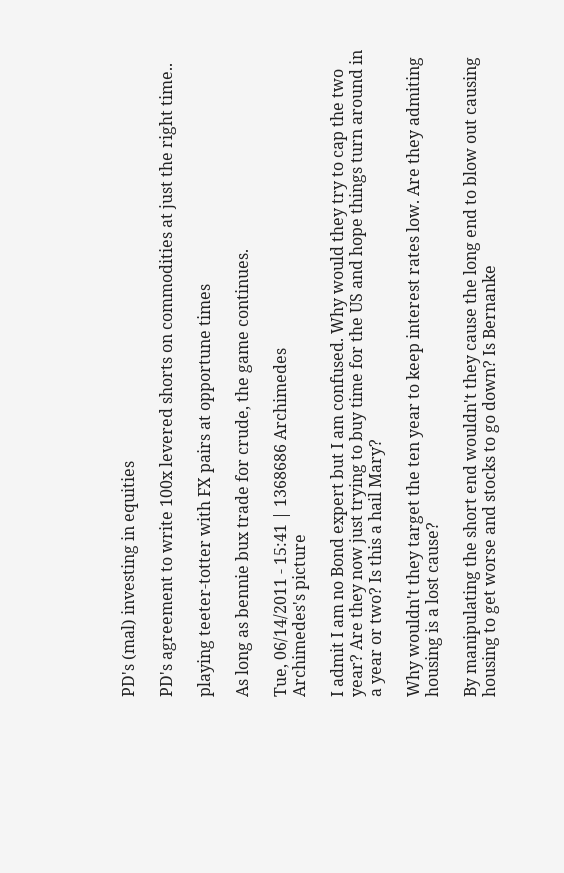PD's (mal) investing in equities

PD's agreement to write 100x levered shorts on commodities at just the right time..

playing teeter-totter with FX pairs at opportune times

As long as bennie bux trade for crude, the game continues.

Tue, 06/14/2011 - 15:41 | 1368686 Archimedes
Archimedes's picture

I admit I am no Bond expert but I am confused. Why would they try to cap the two year? Are they now just trying to buy time for the US and hope things turn around in a year or two? Is this a hail Mary?

Why wouldn't they target the ten year to keep interest rates low. Are they admiting housing is a lost cause?

By manipulating the short end wouldn't they cause the long end to blow out causing housing to get worse and stocks to go down? Is Bernanke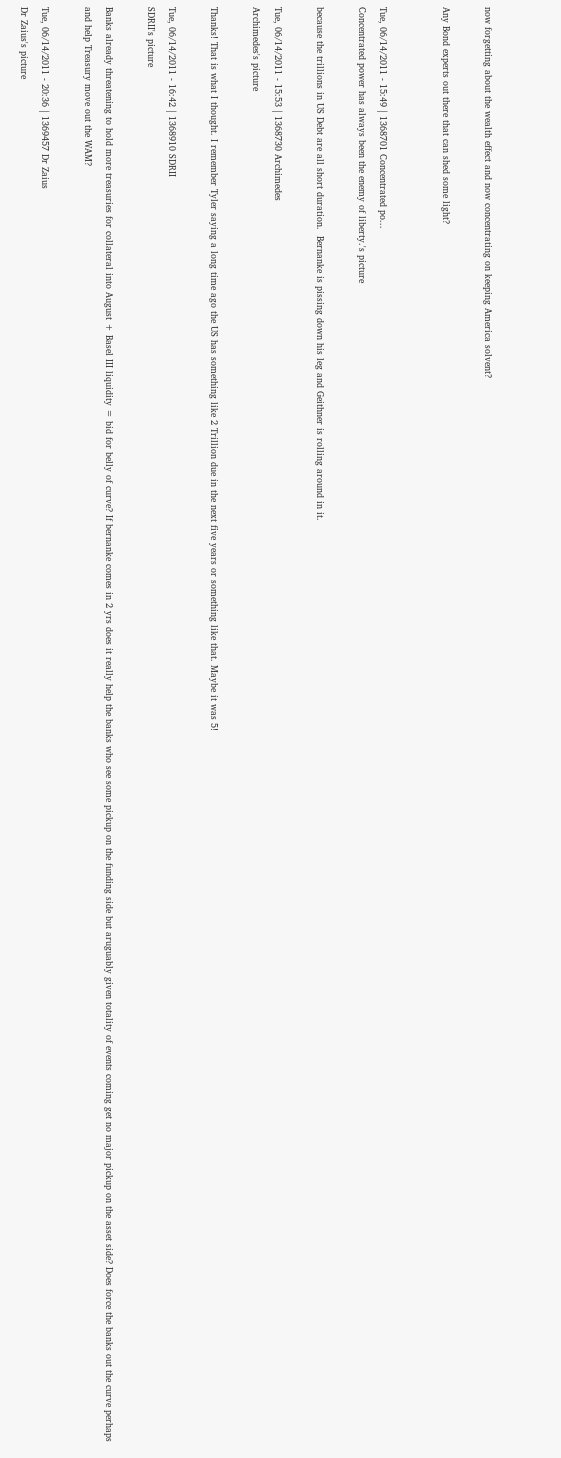now forgetting about the wealth effect and now concentrating on keeping America solvent?

Any Bond experts out there that can shed some light?


Tue, 06/14/2011 - 15:49 | 1368701 Concentrated po...
Concentrated power has always been the enemy of liberty.'s picture

because the trillions in US Debt are all short duration.  Bernanke is pissing down his leg and Geithner is rolling around in it.

Tue, 06/14/2011 - 15:53 | 1368730 Archimedes
Archimedes's picture

Thanks! That is what I thought. I remember Tyler saying a long time ago the US has something like 2 Trillion due in the next five years or something like that. Maybe it was 5!

Tue, 06/14/2011 - 16:42 | 1368910 SDRII
SDRII's picture

Banks already threatening to hold more treasuries for collateral into August + Basel III liquidity = bid for belly of curve? If bernanke comes in 2 yrs does it really help the banks who see some pickup on the funding side but aruguably given totality of events coming get no major pickup on the asset side? Does force the banks out the curve perhaps and help Treasury move out the WAM?

Tue, 06/14/2011 - 20:36 | 1369457 Dr Zaius
Dr Zaius's picture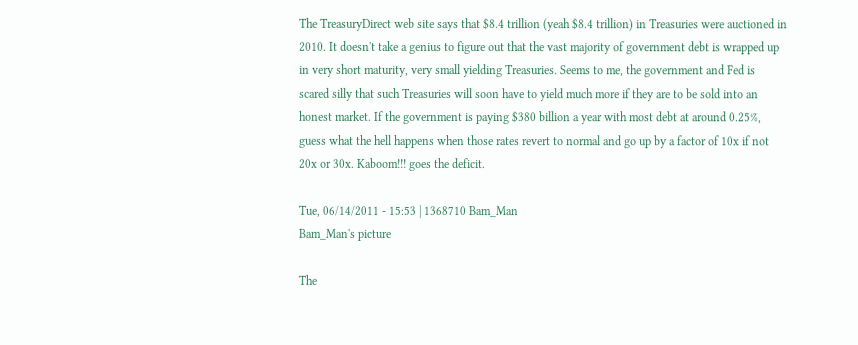The TreasuryDirect web site says that $8.4 trillion (yeah $8.4 trillion) in Treasuries were auctioned in 2010. It doesn't take a genius to figure out that the vast majority of government debt is wrapped up in very short maturity, very small yielding Treasuries. Seems to me, the government and Fed is scared silly that such Treasuries will soon have to yield much more if they are to be sold into an honest market. If the government is paying $380 billion a year with most debt at around 0.25%, guess what the hell happens when those rates revert to normal and go up by a factor of 10x if not 20x or 30x. Kaboom!!! goes the deficit.

Tue, 06/14/2011 - 15:53 | 1368710 Bam_Man
Bam_Man's picture

The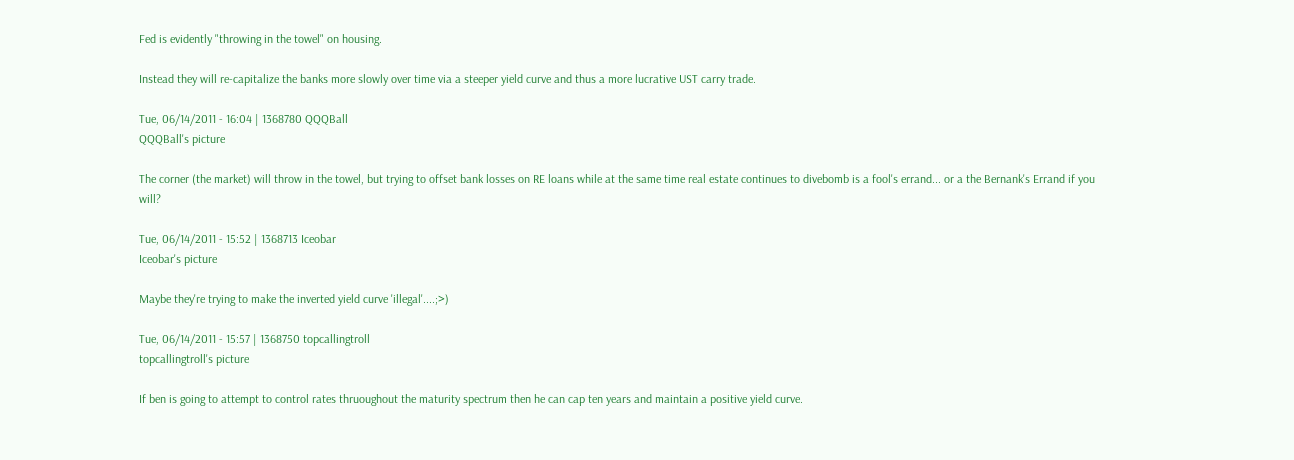Fed is evidently "throwing in the towel" on housing.

Instead they will re-capitalize the banks more slowly over time via a steeper yield curve and thus a more lucrative UST carry trade.

Tue, 06/14/2011 - 16:04 | 1368780 QQQBall
QQQBall's picture

The corner (the market) will throw in the towel, but trying to offset bank losses on RE loans while at the same time real estate continues to divebomb is a fool's errand... or a the Bernank's Errand if you will?

Tue, 06/14/2011 - 15:52 | 1368713 Iceobar
Iceobar's picture

Maybe they're trying to make the inverted yield curve 'illegal'....;>)

Tue, 06/14/2011 - 15:57 | 1368750 topcallingtroll
topcallingtroll's picture

If ben is going to attempt to control rates thruoughout the maturity spectrum then he can cap ten years and maintain a positive yield curve.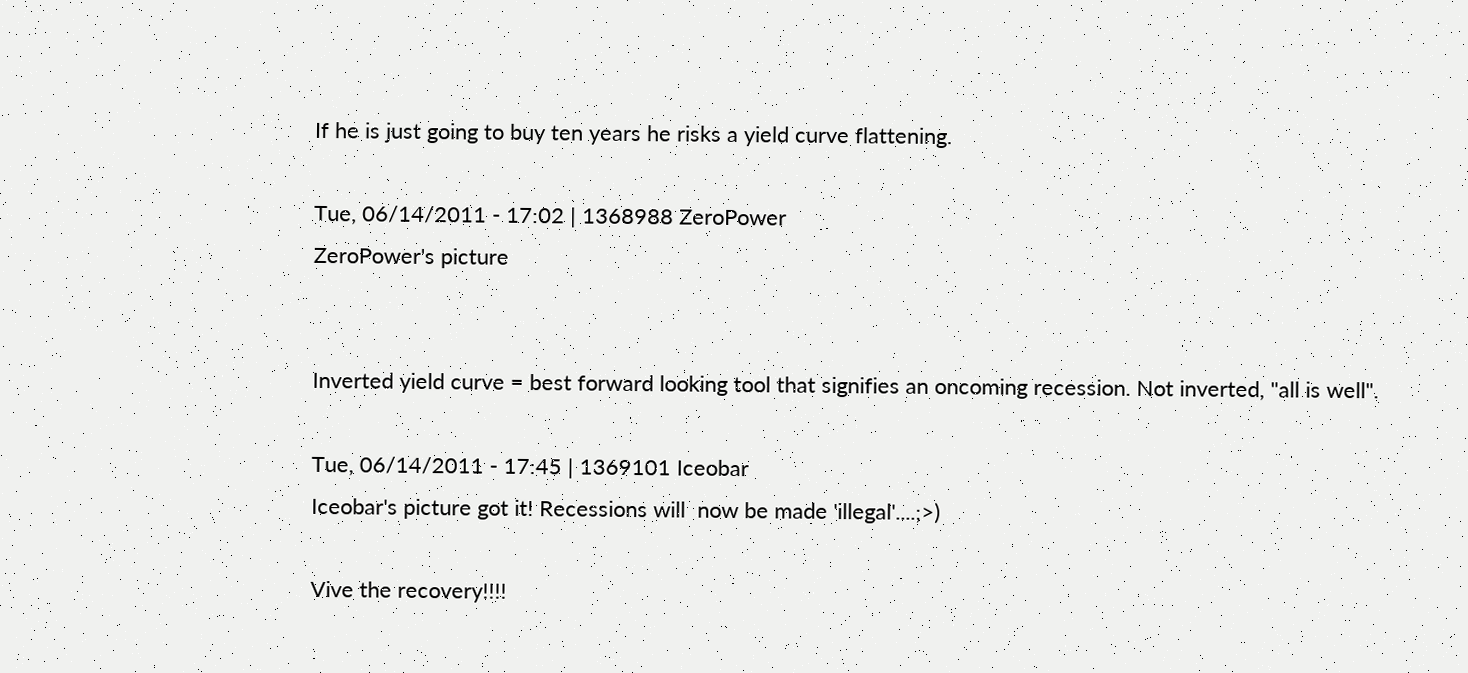If he is just going to buy ten years he risks a yield curve flattening.

Tue, 06/14/2011 - 17:02 | 1368988 ZeroPower
ZeroPower's picture


Inverted yield curve = best forward looking tool that signifies an oncoming recession. Not inverted, "all is well".

Tue, 06/14/2011 - 17:45 | 1369101 Iceobar
Iceobar's picture got it! Recessions will  now be made 'illegal'....;>)

Vive the recovery!!!!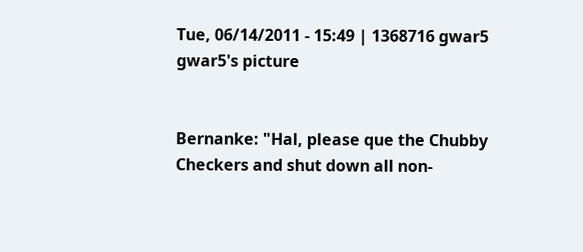Tue, 06/14/2011 - 15:49 | 1368716 gwar5
gwar5's picture


Bernanke: "Hal, please que the Chubby Checkers and shut down all non-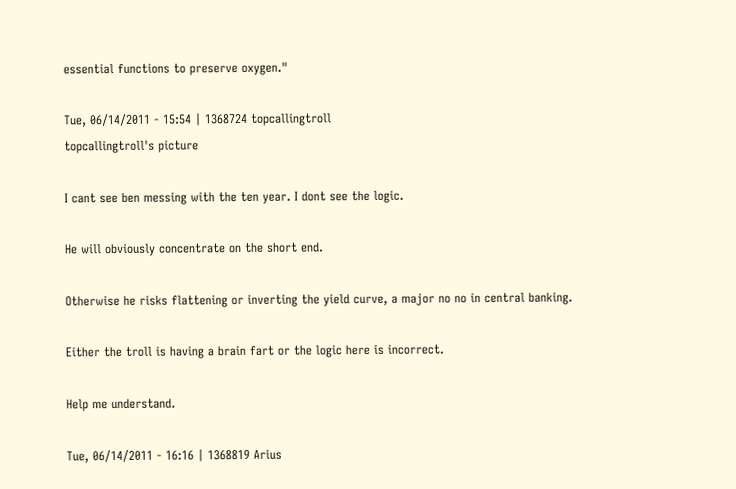essential functions to preserve oxygen."

Tue, 06/14/2011 - 15:54 | 1368724 topcallingtroll
topcallingtroll's picture

I cant see ben messing with the ten year. I dont see the logic.

He will obviously concentrate on the short end.

Otherwise he risks flattening or inverting the yield curve, a major no no in central banking.

Either the troll is having a brain fart or the logic here is incorrect.

Help me understand.

Tue, 06/14/2011 - 16:16 | 1368819 Arius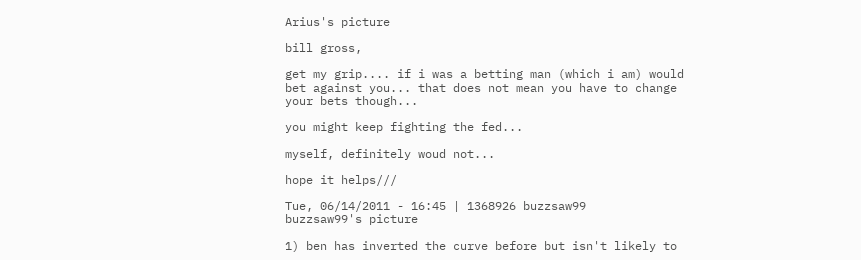Arius's picture

bill gross,

get my grip.... if i was a betting man (which i am) would bet against you... that does not mean you have to change your bets though...

you might keep fighting the fed...

myself, definitely woud not...

hope it helps///

Tue, 06/14/2011 - 16:45 | 1368926 buzzsaw99
buzzsaw99's picture

1) ben has inverted the curve before but isn't likely to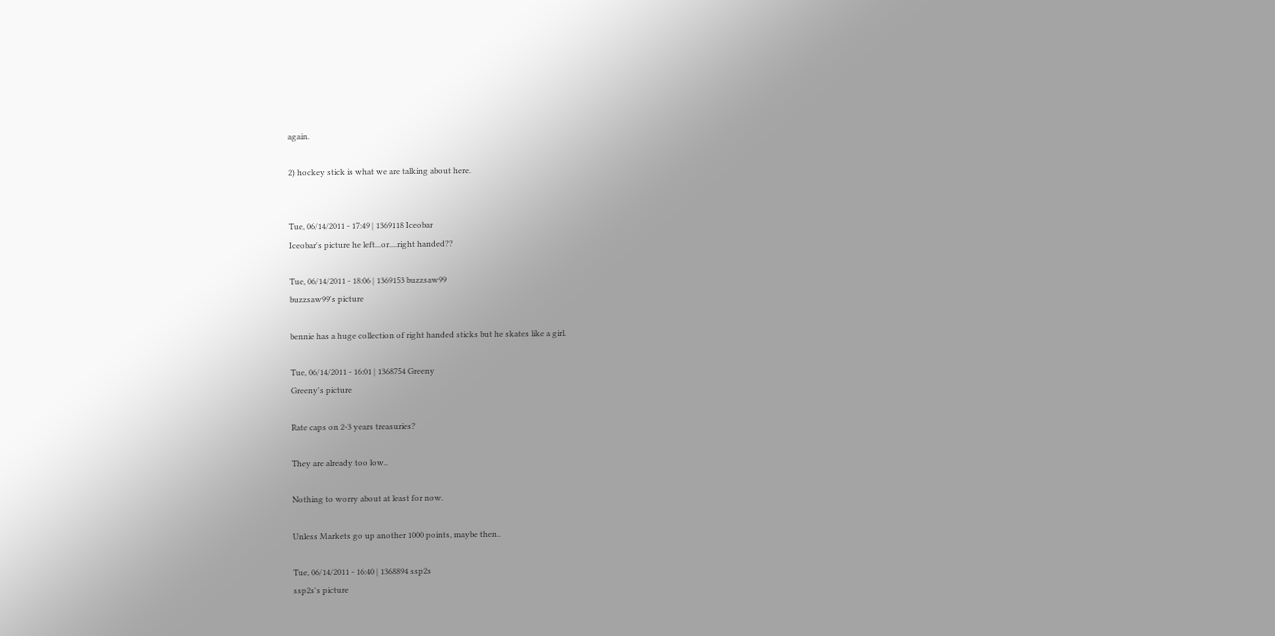again.

2) hockey stick is what we are talking about here.


Tue, 06/14/2011 - 17:49 | 1369118 Iceobar
Iceobar's picture he left...or....right handed??

Tue, 06/14/2011 - 18:06 | 1369153 buzzsaw99
buzzsaw99's picture

bennie has a huge collection of right handed sticks but he skates like a girl.

Tue, 06/14/2011 - 16:01 | 1368754 Greeny
Greeny's picture

Rate caps on 2-3 years treasuries?

They are already too low..

Nothing to worry about at least for now.

Unless Markets go up another 1000 points, maybe then..

Tue, 06/14/2011 - 16:40 | 1368894 ssp2s
ssp2s's picture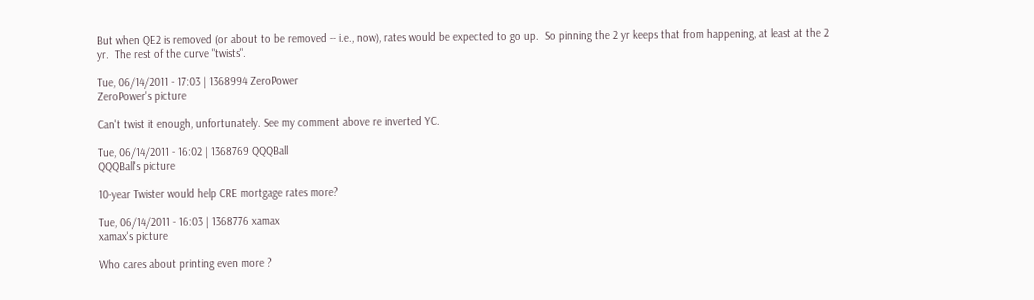But when QE2 is removed (or about to be removed -- i.e., now), rates would be expected to go up.  So pinning the 2 yr keeps that from happening, at least at the 2 yr.  The rest of the curve "twists".

Tue, 06/14/2011 - 17:03 | 1368994 ZeroPower
ZeroPower's picture

Can't twist it enough, unfortunately. See my comment above re inverted YC.

Tue, 06/14/2011 - 16:02 | 1368769 QQQBall
QQQBall's picture

10-year Twister would help CRE mortgage rates more?

Tue, 06/14/2011 - 16:03 | 1368776 xamax
xamax's picture

Who cares about printing even more ?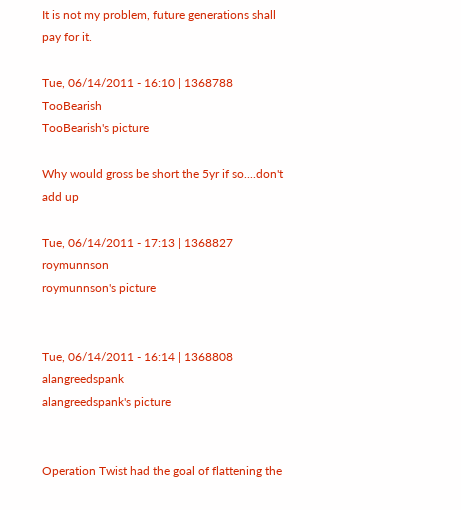It is not my problem, future generations shall pay for it.

Tue, 06/14/2011 - 16:10 | 1368788 TooBearish
TooBearish's picture

Why would gross be short the 5yr if so....don't add up

Tue, 06/14/2011 - 17:13 | 1368827 roymunnson
roymunnson's picture


Tue, 06/14/2011 - 16:14 | 1368808 alangreedspank
alangreedspank's picture


Operation Twist had the goal of flattening the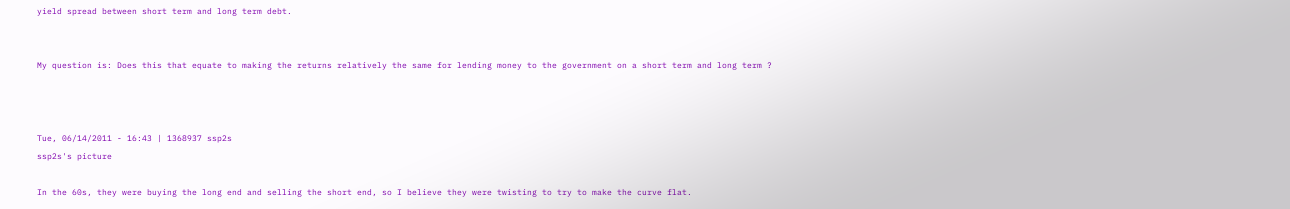yield spread between short term and long term debt.


My question is: Does this that equate to making the returns relatively the same for lending money to the government on a short term and long term ?



Tue, 06/14/2011 - 16:43 | 1368937 ssp2s
ssp2s's picture

In the 60s, they were buying the long end and selling the short end, so I believe they were twisting to try to make the curve flat.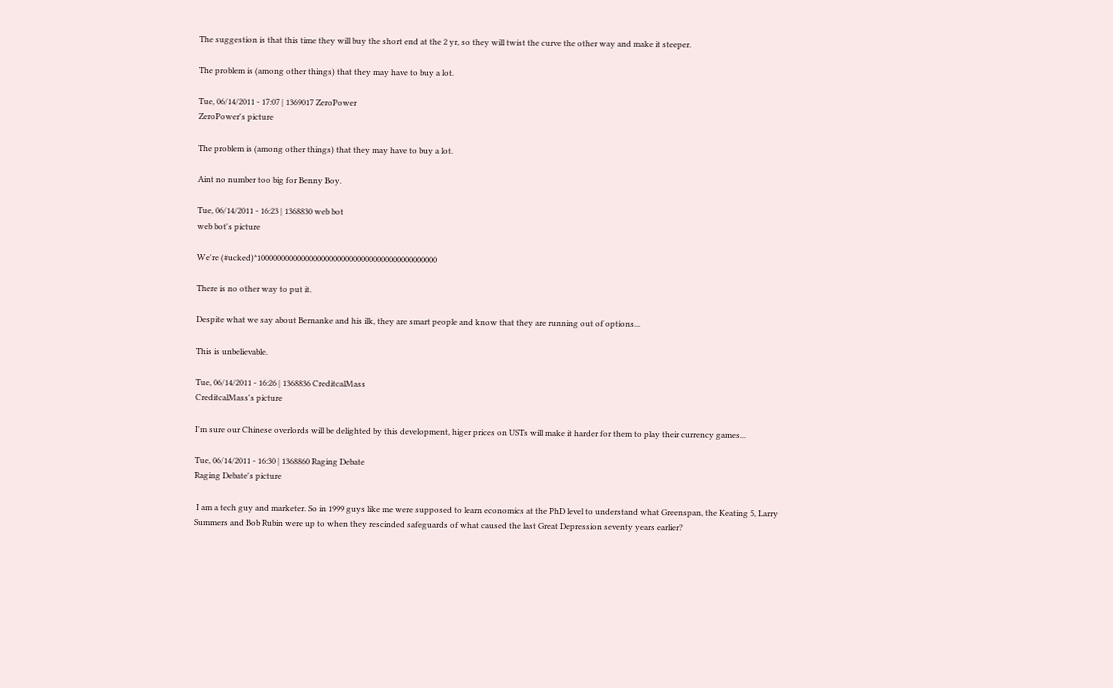The suggestion is that this time they will buy the short end at the 2 yr, so they will twist the curve the other way and make it steeper.

The problem is (among other things) that they may have to buy a lot.

Tue, 06/14/2011 - 17:07 | 1369017 ZeroPower
ZeroPower's picture

The problem is (among other things) that they may have to buy a lot.

Aint no number too big for Benny Boy.

Tue, 06/14/2011 - 16:23 | 1368830 web bot
web bot's picture

We're (#ucked)*100000000000000000000000000000000000000000000

There is no other way to put it.

Despite what we say about Bernanke and his ilk, they are smart people and know that they are running out of options...

This is unbelievable.

Tue, 06/14/2011 - 16:26 | 1368836 CreditcalMass
CreditcalMass's picture

I'm sure our Chinese overlords will be delighted by this development, higer prices on USTs will make it harder for them to play their currency games...

Tue, 06/14/2011 - 16:30 | 1368860 Raging Debate
Raging Debate's picture

 I am a tech guy and marketer. So in 1999 guys like me were supposed to learn economics at the PhD level to understand what Greenspan, the Keating 5, Larry Summers and Bob Rubin were up to when they rescinded safeguards of what caused the last Great Depression seventy years earlier?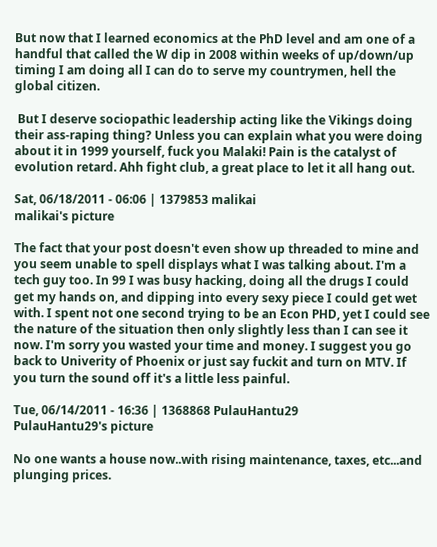But now that I learned economics at the PhD level and am one of a handful that called the W dip in 2008 within weeks of up/down/up timing I am doing all I can do to serve my countrymen, hell the global citizen.

 But I deserve sociopathic leadership acting like the Vikings doing their ass-raping thing? Unless you can explain what you were doing about it in 1999 yourself, fuck you Malaki! Pain is the catalyst of evolution retard. Ahh fight club, a great place to let it all hang out.

Sat, 06/18/2011 - 06:06 | 1379853 malikai
malikai's picture

The fact that your post doesn't even show up threaded to mine and you seem unable to spell displays what I was talking about. I'm a tech guy too. In 99 I was busy hacking, doing all the drugs I could get my hands on, and dipping into every sexy piece I could get wet with. I spent not one second trying to be an Econ PHD, yet I could see the nature of the situation then only slightly less than I can see it now. I'm sorry you wasted your time and money. I suggest you go back to Univerity of Phoenix or just say fuckit and turn on MTV. If you turn the sound off it's a little less painful.

Tue, 06/14/2011 - 16:36 | 1368868 PulauHantu29
PulauHantu29's picture

No one wants a house now..with rising maintenance, taxes, etc...and plunging prices.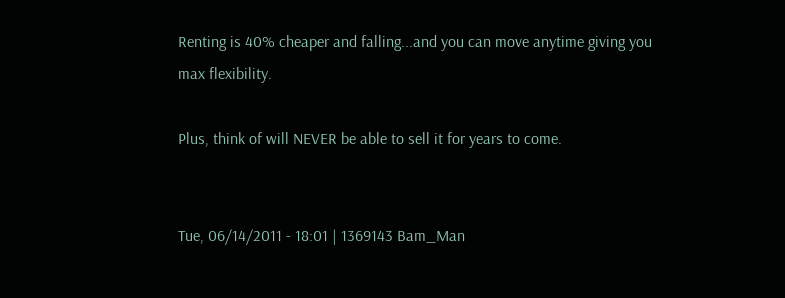Renting is 40% cheaper and falling...and you can move anytime giving you max flexibility.

Plus, think of will NEVER be able to sell it for years to come.


Tue, 06/14/2011 - 18:01 | 1369143 Bam_Man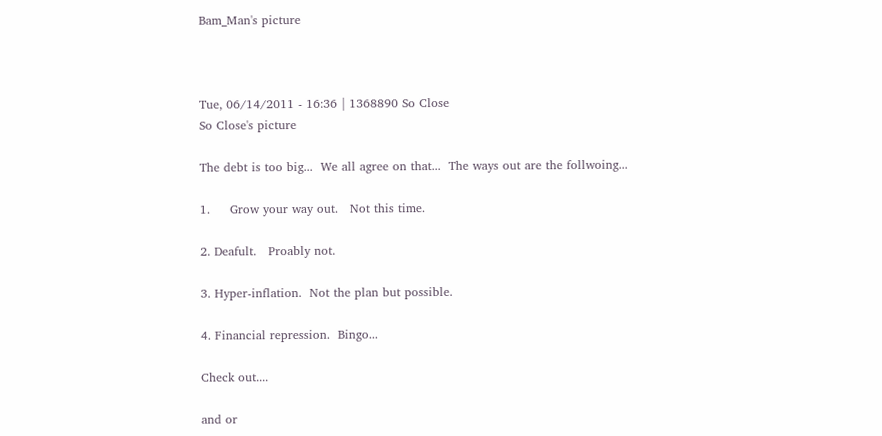Bam_Man's picture



Tue, 06/14/2011 - 16:36 | 1368890 So Close
So Close's picture

The debt is too big...  We all agree on that...  The ways out are the follwoing...

1.     Grow your way out.   Not this time.

2. Deafult.   Proably not.

3. Hyper-inflation.  Not the plan but possible.

4. Financial repression.  Bingo...

Check out....

and or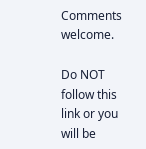Comments welcome.

Do NOT follow this link or you will be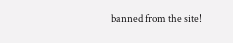banned from the site!